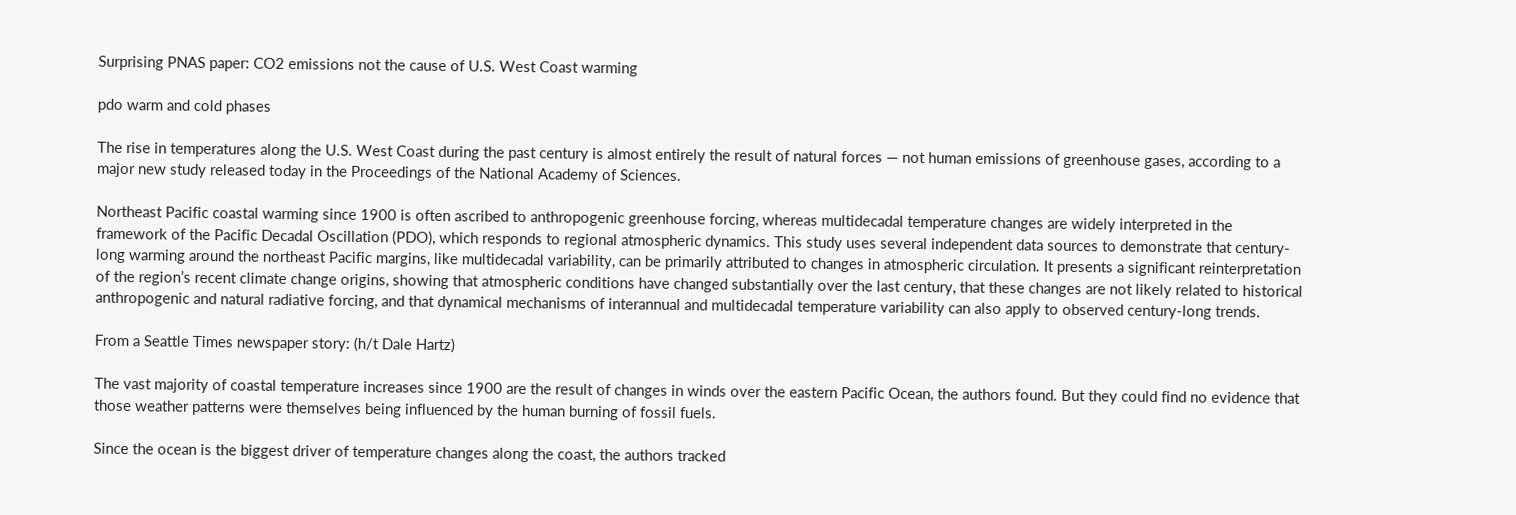Surprising PNAS paper: CO2 emissions not the cause of U.S. West Coast warming

pdo warm and cold phases

The rise in temperatures along the U.S. West Coast during the past century is almost entirely the result of natural forces — not human emissions of greenhouse gases, according to a major new study released today in the Proceedings of the National Academy of Sciences.

Northeast Pacific coastal warming since 1900 is often ascribed to anthropogenic greenhouse forcing, whereas multidecadal temperature changes are widely interpreted in the framework of the Pacific Decadal Oscillation (PDO), which responds to regional atmospheric dynamics. This study uses several independent data sources to demonstrate that century-long warming around the northeast Pacific margins, like multidecadal variability, can be primarily attributed to changes in atmospheric circulation. It presents a significant reinterpretation of the region’s recent climate change origins, showing that atmospheric conditions have changed substantially over the last century, that these changes are not likely related to historical anthropogenic and natural radiative forcing, and that dynamical mechanisms of interannual and multidecadal temperature variability can also apply to observed century-long trends.

From a Seattle Times newspaper story: (h/t Dale Hartz)

The vast majority of coastal temperature increases since 1900 are the result of changes in winds over the eastern Pacific Ocean, the authors found. But they could find no evidence that those weather patterns were themselves being influenced by the human burning of fossil fuels.

Since the ocean is the biggest driver of temperature changes along the coast, the authors tracked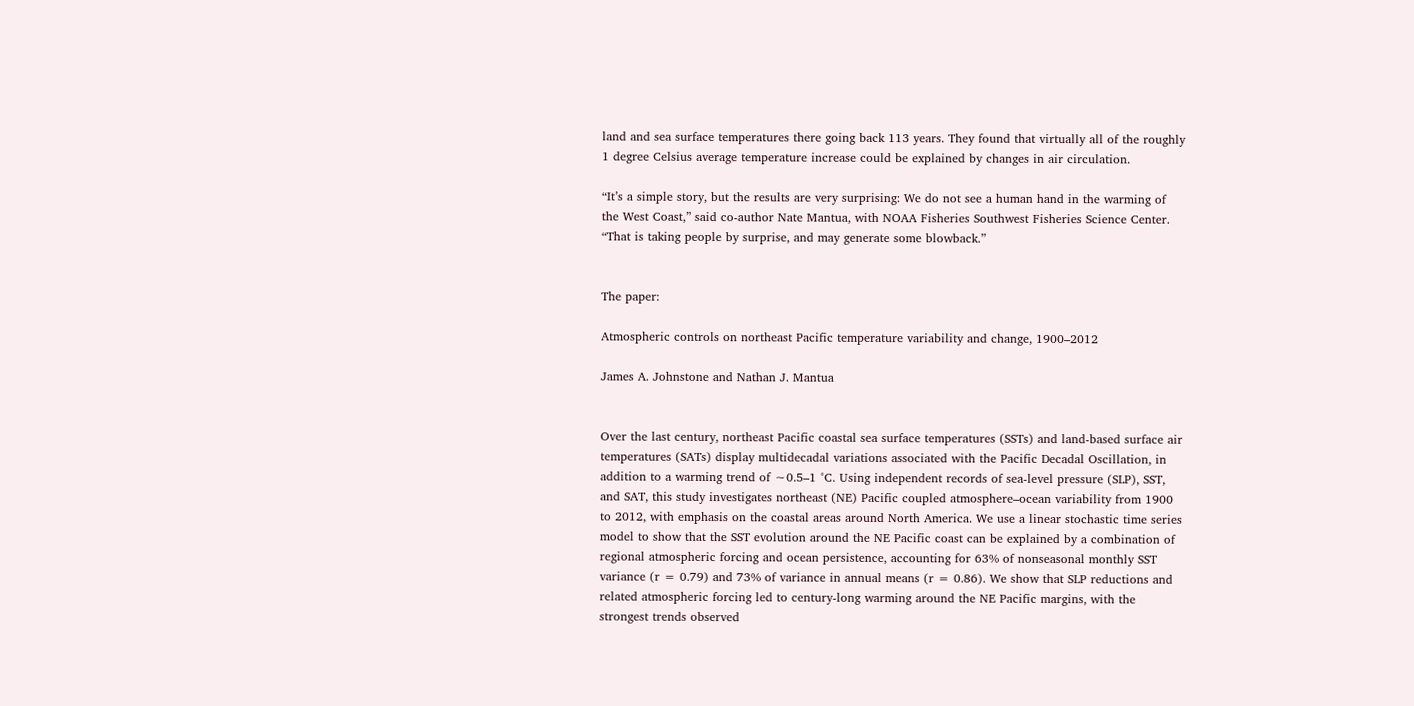land and sea surface temperatures there going back 113 years. They found that virtually all of the roughly 1 degree Celsius average temperature increase could be explained by changes in air circulation.

“It’s a simple story, but the results are very surprising: We do not see a human hand in the warming of the West Coast,” said co-author Nate Mantua, with NOAA Fisheries Southwest Fisheries Science Center. “That is taking people by surprise, and may generate some blowback.”


The paper:

Atmospheric controls on northeast Pacific temperature variability and change, 1900–2012

James A. Johnstone and Nathan J. Mantua


Over the last century, northeast Pacific coastal sea surface temperatures (SSTs) and land-based surface air temperatures (SATs) display multidecadal variations associated with the Pacific Decadal Oscillation, in addition to a warming trend of ∼0.5–1 °C. Using independent records of sea-level pressure (SLP), SST, and SAT, this study investigates northeast (NE) Pacific coupled atmosphere–ocean variability from 1900 to 2012, with emphasis on the coastal areas around North America. We use a linear stochastic time series model to show that the SST evolution around the NE Pacific coast can be explained by a combination of regional atmospheric forcing and ocean persistence, accounting for 63% of nonseasonal monthly SST variance (r = 0.79) and 73% of variance in annual means (r = 0.86). We show that SLP reductions and related atmospheric forcing led to century-long warming around the NE Pacific margins, with the strongest trends observed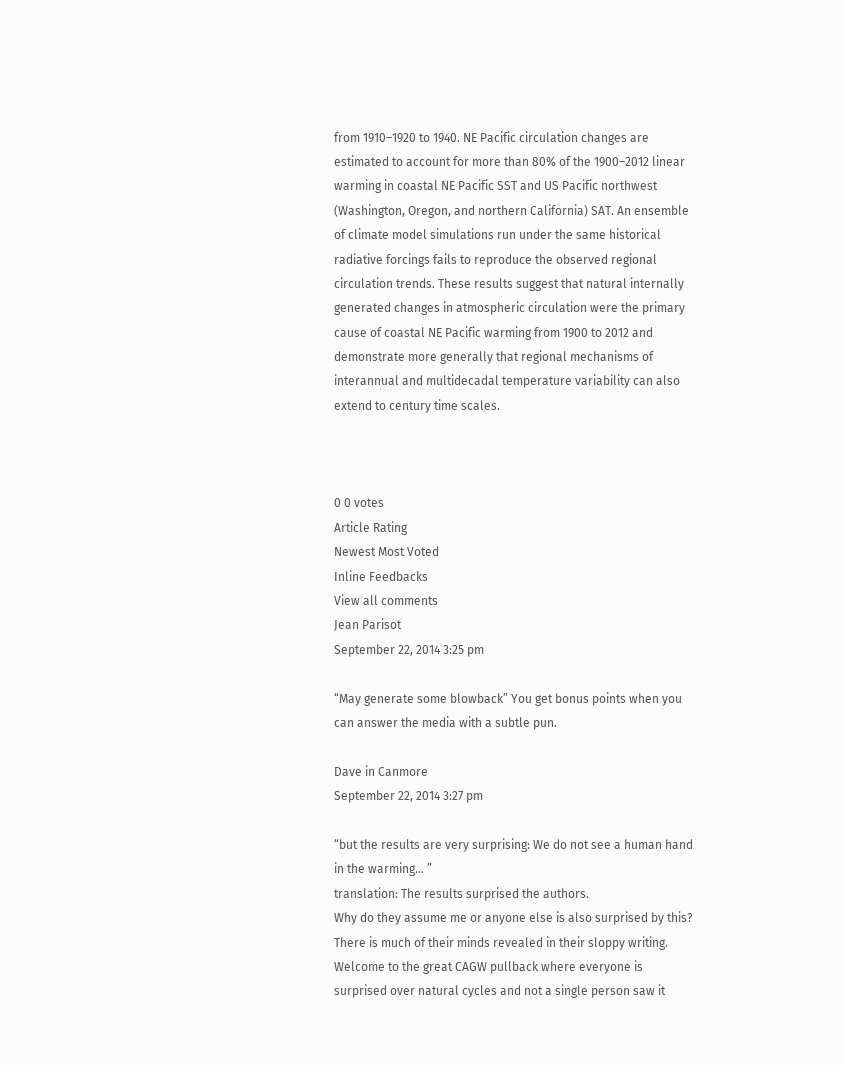from 1910–1920 to 1940. NE Pacific circulation changes are estimated to account for more than 80% of the 1900–2012 linear warming in coastal NE Pacific SST and US Pacific northwest (Washington, Oregon, and northern California) SAT. An ensemble of climate model simulations run under the same historical radiative forcings fails to reproduce the observed regional circulation trends. These results suggest that natural internally generated changes in atmospheric circulation were the primary cause of coastal NE Pacific warming from 1900 to 2012 and demonstrate more generally that regional mechanisms of interannual and multidecadal temperature variability can also extend to century time scales.



0 0 votes
Article Rating
Newest Most Voted
Inline Feedbacks
View all comments
Jean Parisot
September 22, 2014 3:25 pm

“May generate some blowback” You get bonus points when you can answer the media with a subtle pun.

Dave in Canmore
September 22, 2014 3:27 pm

“but the results are very surprising: We do not see a human hand in the warming… ”
translation: The results surprised the authors.
Why do they assume me or anyone else is also surprised by this? There is much of their minds revealed in their sloppy writing.
Welcome to the great CAGW pullback where everyone is surprised over natural cycles and not a single person saw it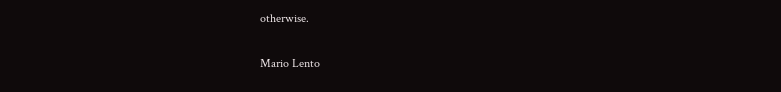otherwise.

Mario Lento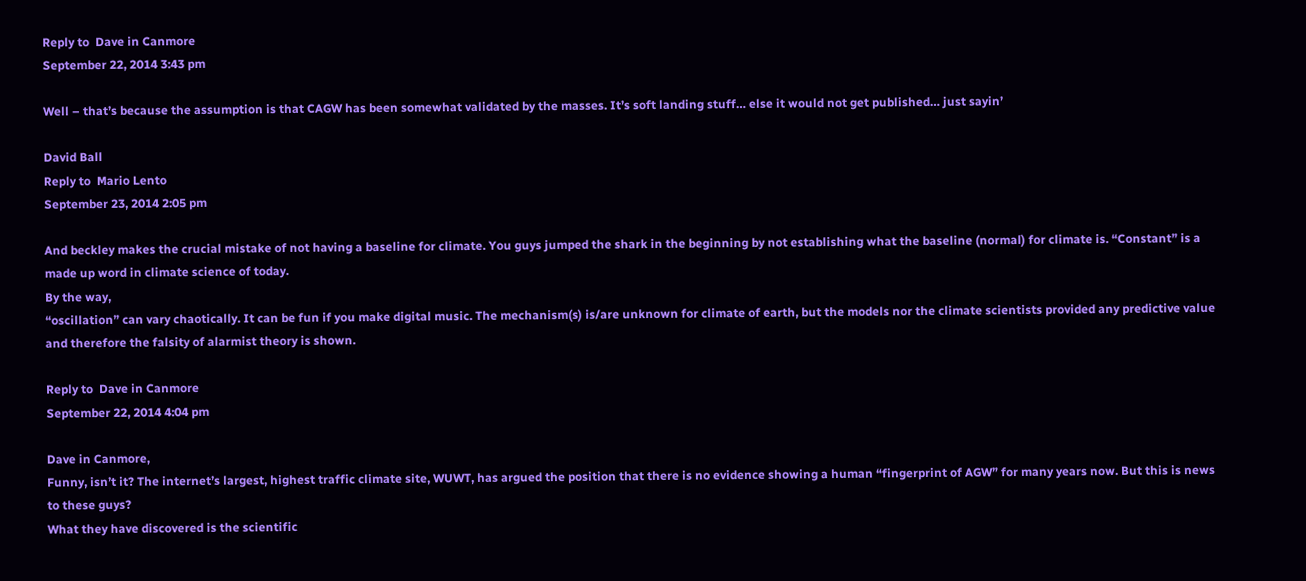Reply to  Dave in Canmore
September 22, 2014 3:43 pm

Well – that’s because the assumption is that CAGW has been somewhat validated by the masses. It’s soft landing stuff… else it would not get published… just sayin’

David Ball
Reply to  Mario Lento
September 23, 2014 2:05 pm

And beckley makes the crucial mistake of not having a baseline for climate. You guys jumped the shark in the beginning by not establishing what the baseline (normal) for climate is. “Constant” is a made up word in climate science of today.
By the way,
“oscillation” can vary chaotically. It can be fun if you make digital music. The mechanism(s) is/are unknown for climate of earth, but the models nor the climate scientists provided any predictive value and therefore the falsity of alarmist theory is shown.

Reply to  Dave in Canmore
September 22, 2014 4:04 pm

Dave in Canmore,
Funny, isn’t it? The internet’s largest, highest traffic climate site, WUWT, has argued the position that there is no evidence showing a human “fingerprint of AGW” for many years now. But this is news to these guys?
What they have discovered is the scientific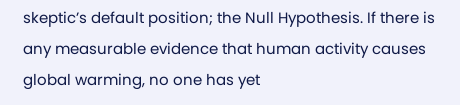skeptic’s default position; the Null Hypothesis. If there is any measurable evidence that human activity causes global warming, no one has yet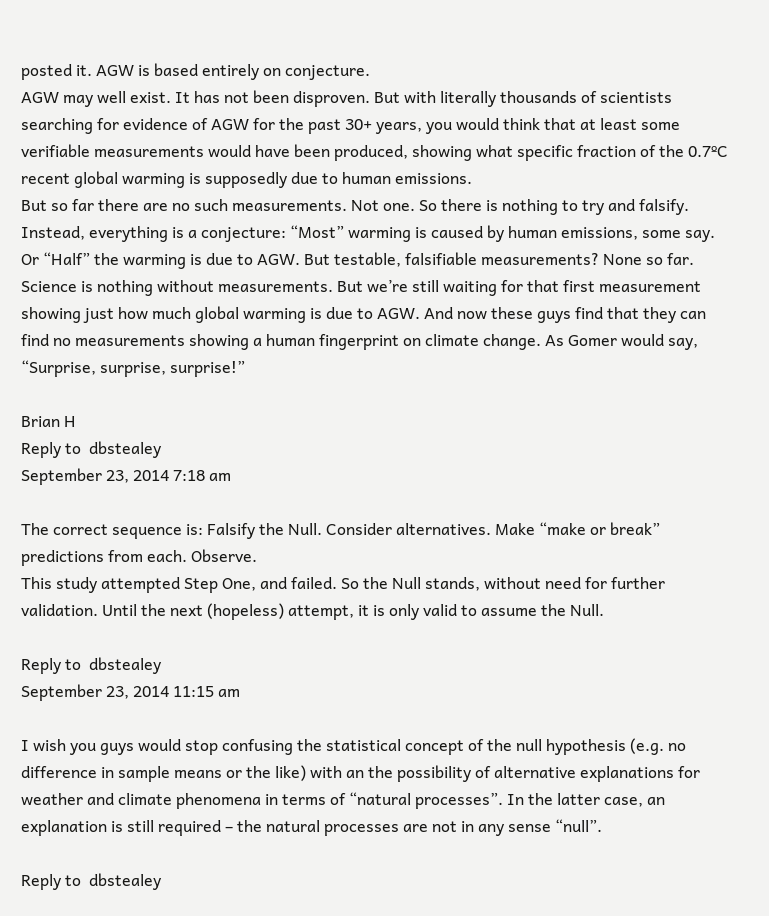posted it. AGW is based entirely on conjecture.
AGW may well exist. It has not been disproven. But with literally thousands of scientists searching for evidence of AGW for the past 30+ years, you would think that at least some verifiable measurements would have been produced, showing what specific fraction of the 0.7ºC recent global warming is supposedly due to human emissions.
But so far there are no such measurements. Not one. So there is nothing to try and falsify. Instead, everything is a conjecture: “Most” warming is caused by human emissions, some say. Or “Half” the warming is due to AGW. But testable, falsifiable measurements? None so far.
Science is nothing without measurements. But we’re still waiting for that first measurement showing just how much global warming is due to AGW. And now these guys find that they can find no measurements showing a human fingerprint on climate change. As Gomer would say, “Surprise, surprise, surprise!”

Brian H
Reply to  dbstealey
September 23, 2014 7:18 am

The correct sequence is: Falsify the Null. Consider alternatives. Make “make or break” predictions from each. Observe.
This study attempted Step One, and failed. So the Null stands, without need for further validation. Until the next (hopeless) attempt, it is only valid to assume the Null.

Reply to  dbstealey
September 23, 2014 11:15 am

I wish you guys would stop confusing the statistical concept of the null hypothesis (e.g. no difference in sample means or the like) with an the possibility of alternative explanations for weather and climate phenomena in terms of “natural processes”. In the latter case, an explanation is still required – the natural processes are not in any sense “null”.

Reply to  dbstealey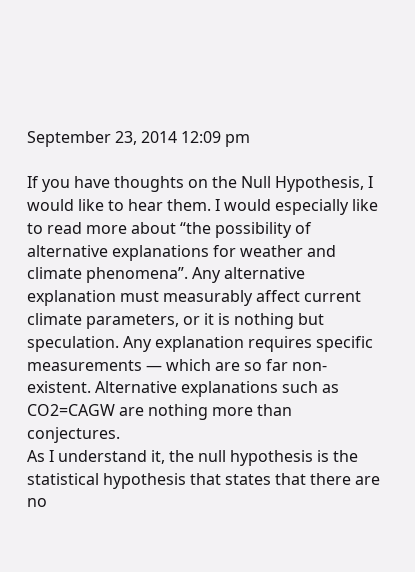September 23, 2014 12:09 pm

If you have thoughts on the Null Hypothesis, I would like to hear them. I would especially like to read more about “the possibility of alternative explanations for weather and climate phenomena”. Any alternative explanation must measurably affect current climate parameters, or it is nothing but speculation. Any explanation requires specific measurements — which are so far non-existent. Alternative explanations such as CO2=CAGW are nothing more than conjectures.
As I understand it, the null hypothesis is the statistical hypothesis that states that there are no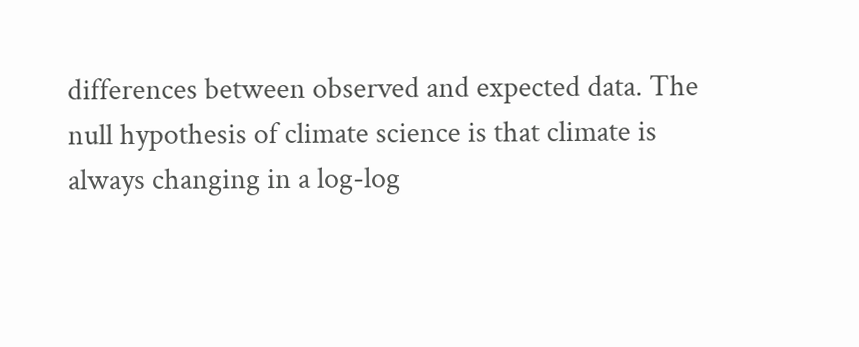differences between observed and expected data. The null hypothesis of climate science is that climate is always changing in a log-log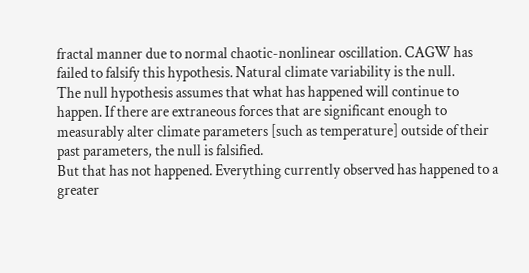fractal manner due to normal chaotic-nonlinear oscillation. CAGW has failed to falsify this hypothesis. Natural climate variability is the null.
The null hypothesis assumes that what has happened will continue to happen. If there are extraneous forces that are significant enough to measurably alter climate parameters [such as temperature] outside of their past parameters, the null is falsified.
But that has not happened. Everything currently observed has happened to a greater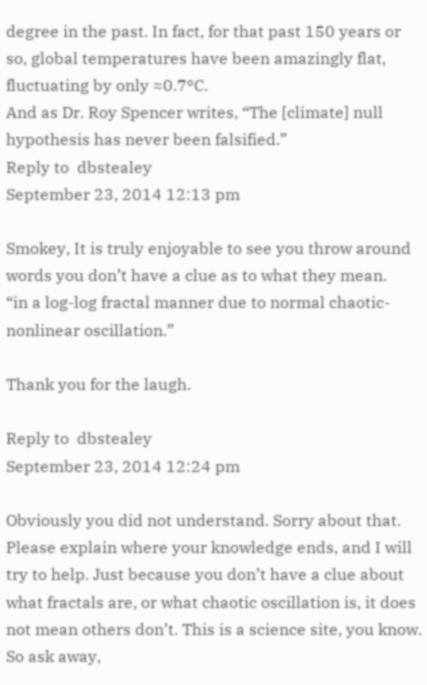degree in the past. In fact, for that past 150 years or so, global temperatures have been amazingly flat, fluctuating by only ≈0.7ºC.
And as Dr. Roy Spencer writes, “The [climate] null hypothesis has never been falsified.”
Reply to  dbstealey
September 23, 2014 12:13 pm

Smokey, It is truly enjoyable to see you throw around words you don’t have a clue as to what they mean.
“in a log-log fractal manner due to normal chaotic-nonlinear oscillation.”

Thank you for the laugh.

Reply to  dbstealey
September 23, 2014 12:24 pm

Obviously you did not understand. Sorry about that. Please explain where your knowledge ends, and I will try to help. Just because you don’t have a clue about what fractals are, or what chaotic oscillation is, it does not mean others don’t. This is a science site, you know.
So ask away,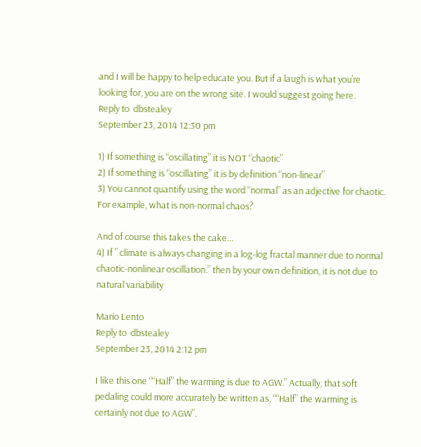and I will be happy to help educate you. But if a laugh is what you’re looking for, you are on the wrong site. I would suggest going here.
Reply to  dbstealey
September 23, 2014 12:30 pm

1) If something is “oscillating” it is NOT “chaotic”
2) If something is “oscillating” it is by definition “non-linear”
3) You cannot quantify using the word “normal” as an adjective for chaotic. For example, what is non-normal chaos?

And of course this takes the cake…
4) If ” climate is always changing in a log-log fractal manner due to normal chaotic-nonlinear oscillation.” then by your own definition, it is not due to natural variability

Mario Lento
Reply to  dbstealey
September 23, 2014 2:12 pm

I like this one ““Half” the warming is due to AGW.” Actually, that soft pedaling could more accurately be written as, ““Half” the warming is certainly not due to AGW”.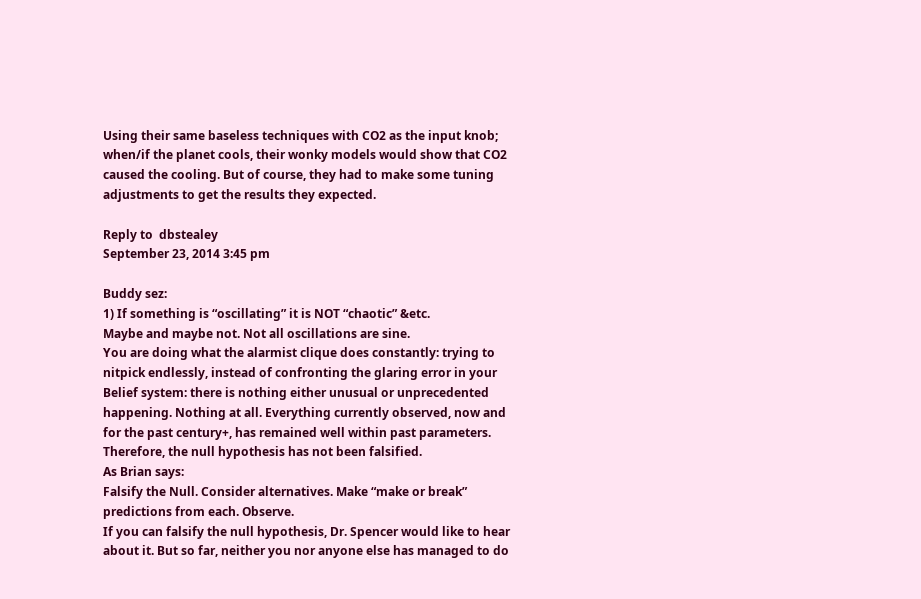Using their same baseless techniques with CO2 as the input knob; when/if the planet cools, their wonky models would show that CO2 caused the cooling. But of course, they had to make some tuning adjustments to get the results they expected.

Reply to  dbstealey
September 23, 2014 3:45 pm

Buddy sez:
1) If something is “oscillating” it is NOT “chaotic” &etc.
Maybe and maybe not. Not all oscillations are sine.
You are doing what the alarmist clique does constantly: trying to nitpick endlessly, instead of confronting the glaring error in your Belief system: there is nothing either unusual or unprecedented happening. Nothing at all. Everything currently observed, now and for the past century+, has remained well within past parameters. Therefore, the null hypothesis has not been falsified.
As Brian says:
Falsify the Null. Consider alternatives. Make “make or break” predictions from each. Observe.
If you can falsify the null hypothesis, Dr. Spencer would like to hear about it. But so far, neither you nor anyone else has managed to do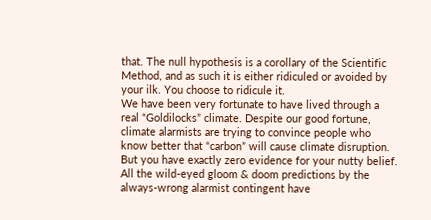that. The null hypothesis is a corollary of the Scientific Method, and as such it is either ridiculed or avoided by your ilk. You choose to ridicule it.
We have been very fortunate to have lived through a real “Goldilocks” climate. Despite our good fortune, climate alarmists are trying to convince people who know better that “carbon” will cause climate disruption.
But you have exactly zero evidence for your nutty belief. All the wild-eyed gloom & doom predictions by the always-wrong alarmist contingent have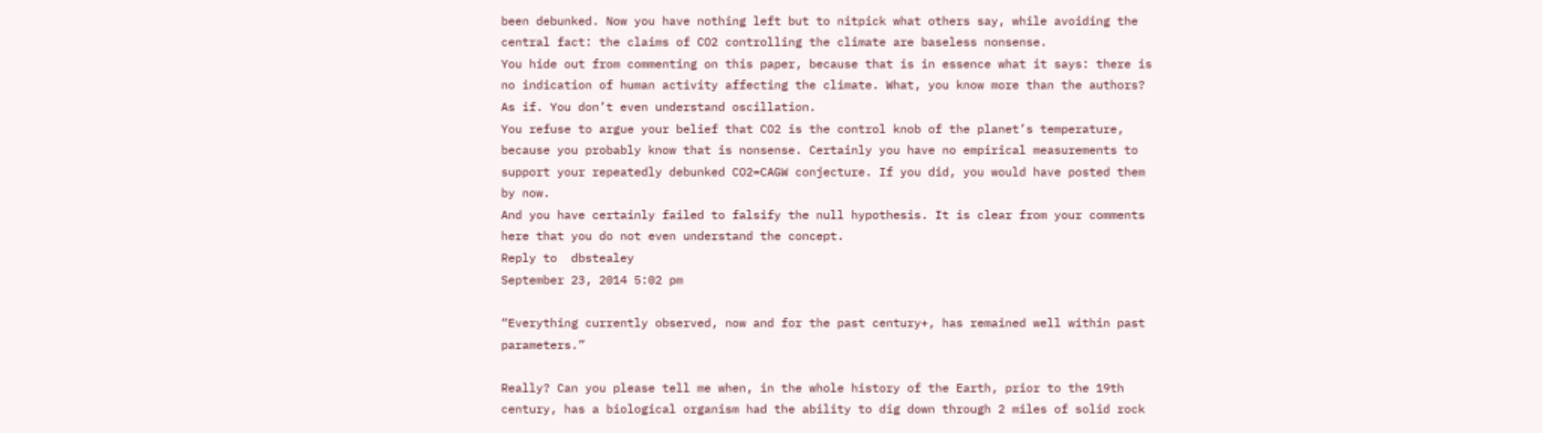been debunked. Now you have nothing left but to nitpick what others say, while avoiding the central fact: the claims of CO2 controlling the climate are baseless nonsense.
You hide out from commenting on this paper, because that is in essence what it says: there is no indication of human activity affecting the climate. What, you know more than the authors? As if. You don’t even understand oscillation.
You refuse to argue your belief that CO2 is the control knob of the planet’s temperature, because you probably know that is nonsense. Certainly you have no empirical measurements to support your repeatedly debunked CO2=CAGW conjecture. If you did, you would have posted them by now.
And you have certainly failed to falsify the null hypothesis. It is clear from your comments here that you do not even understand the concept.
Reply to  dbstealey
September 23, 2014 5:02 pm

“Everything currently observed, now and for the past century+, has remained well within past parameters.”

Really? Can you please tell me when, in the whole history of the Earth, prior to the 19th century, has a biological organism had the ability to dig down through 2 miles of solid rock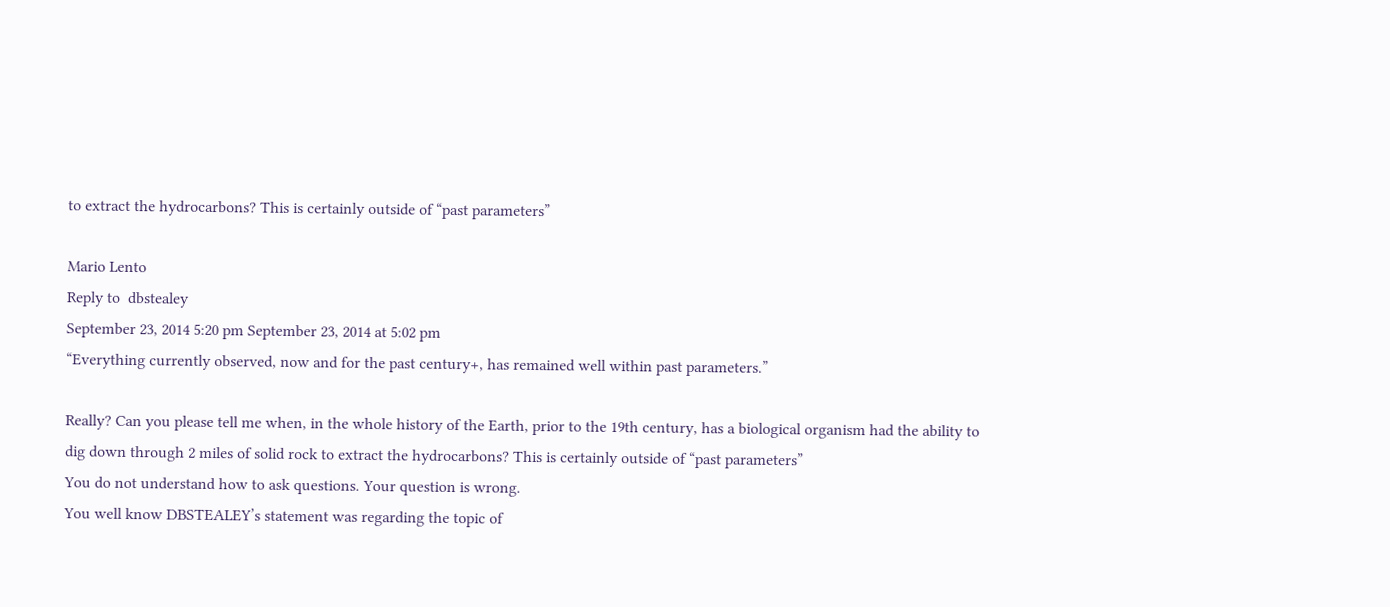to extract the hydrocarbons? This is certainly outside of “past parameters”

Mario Lento
Reply to  dbstealey
September 23, 2014 5:20 pm September 23, 2014 at 5:02 pm
“Everything currently observed, now and for the past century+, has remained well within past parameters.”

Really? Can you please tell me when, in the whole history of the Earth, prior to the 19th century, has a biological organism had the ability to dig down through 2 miles of solid rock to extract the hydrocarbons? This is certainly outside of “past parameters”
You do not understand how to ask questions. Your question is wrong.
You well know DBSTEALEY’s statement was regarding the topic of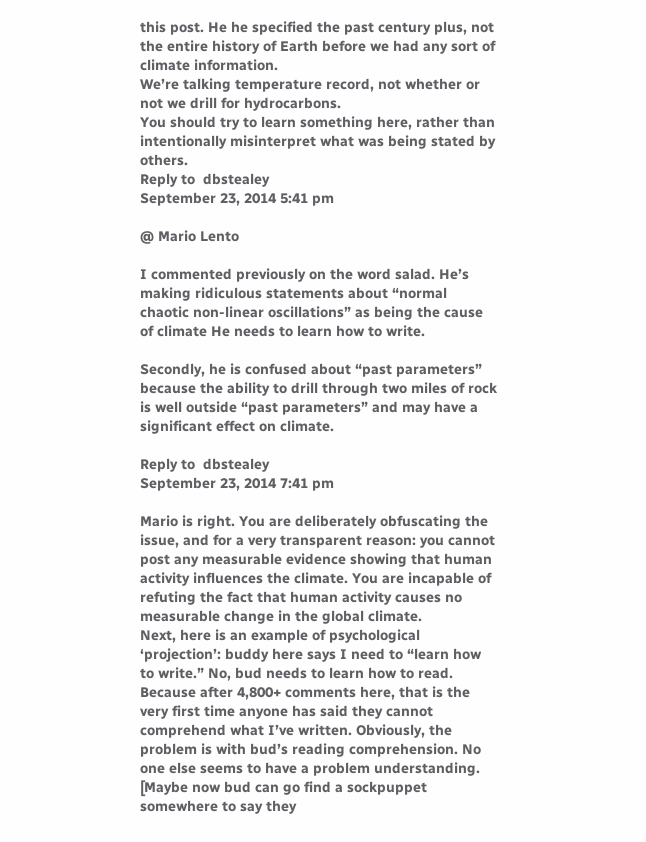this post. He he specified the past century plus, not the entire history of Earth before we had any sort of climate information.
We’re talking temperature record, not whether or not we drill for hydrocarbons.
You should try to learn something here, rather than intentionally misinterpret what was being stated by others.
Reply to  dbstealey
September 23, 2014 5:41 pm

@ Mario Lento

I commented previously on the word salad. He’s making ridiculous statements about “normal chaotic non-linear oscillations” as being the cause of climate He needs to learn how to write.

Secondly, he is confused about “past parameters” because the ability to drill through two miles of rock is well outside “past parameters” and may have a significant effect on climate.

Reply to  dbstealey
September 23, 2014 7:41 pm

Mario is right. You are deliberately obfuscating the issue, and for a very transparent reason: you cannot post any measurable evidence showing that human activity influences the climate. You are incapable of refuting the fact that human activity causes no measurable change in the global climate.
Next, here is an example of psychological ‘projection’: buddy here says I need to “learn how to write.” No, bud needs to learn how to read. Because after 4,800+ comments here, that is the very first time anyone has said they cannot comprehend what I’ve written. Obviously, the problem is with bud’s reading comprehension. No one else seems to have a problem understanding. [Maybe now bud can go find a sockpuppet somewhere to say they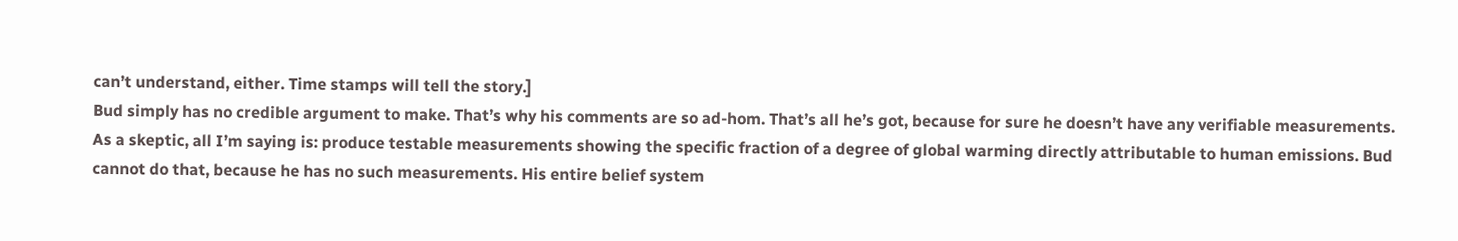can’t understand, either. Time stamps will tell the story.]
Bud simply has no credible argument to make. That’s why his comments are so ad-hom. That’s all he’s got, because for sure he doesn’t have any verifiable measurements.
As a skeptic, all I’m saying is: produce testable measurements showing the specific fraction of a degree of global warming directly attributable to human emissions. Bud cannot do that, because he has no such measurements. His entire belief system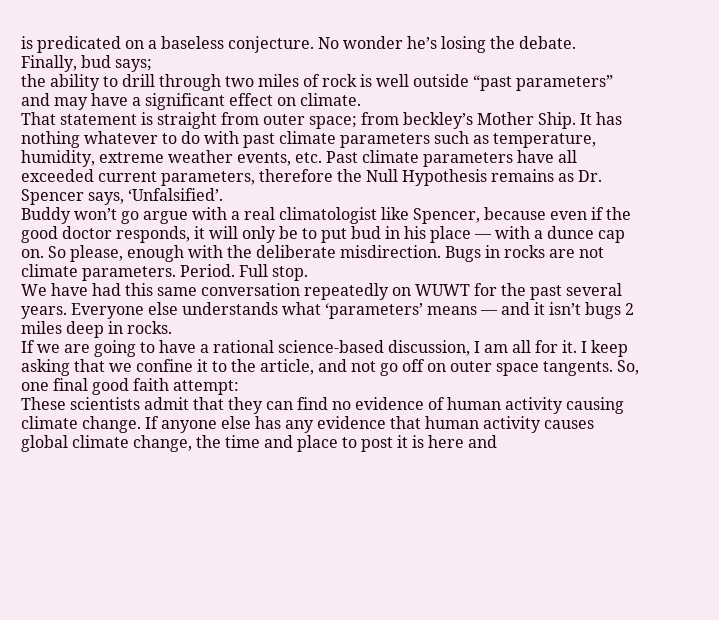is predicated on a baseless conjecture. No wonder he’s losing the debate.
Finally, bud says;
the ability to drill through two miles of rock is well outside “past parameters” and may have a significant effect on climate.
That statement is straight from outer space; from beckley’s Mother Ship. It has nothing whatever to do with past climate parameters such as temperature, humidity, extreme weather events, etc. Past climate parameters have all exceeded current parameters, therefore the Null Hypothesis remains as Dr. Spencer says, ‘Unfalsified’.
Buddy won’t go argue with a real climatologist like Spencer, because even if the good doctor responds, it will only be to put bud in his place — with a dunce cap on. So please, enough with the deliberate misdirection. Bugs in rocks are not climate parameters. Period. Full stop.
We have had this same conversation repeatedly on WUWT for the past several years. Everyone else understands what ‘parameters’ means — and it isn’t bugs 2 miles deep in rocks.
If we are going to have a rational science-based discussion, I am all for it. I keep asking that we confine it to the article, and not go off on outer space tangents. So, one final good faith attempt:
These scientists admit that they can find no evidence of human activity causing climate change. If anyone else has any evidence that human activity causes global climate change, the time and place to post it is here and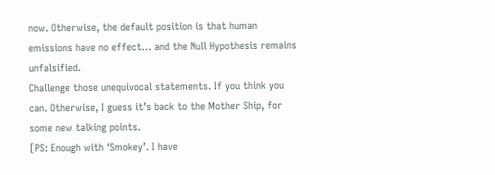now. Otherwise, the default position is that human emissions have no effect… and the Null Hypothesis remains unfalsified.
Challenge those unequivocal statements. If you think you can. Otherwise, I guess it’s back to the Mother Ship, for some new talking points.
[PS: Enough with ‘Smokey’. I have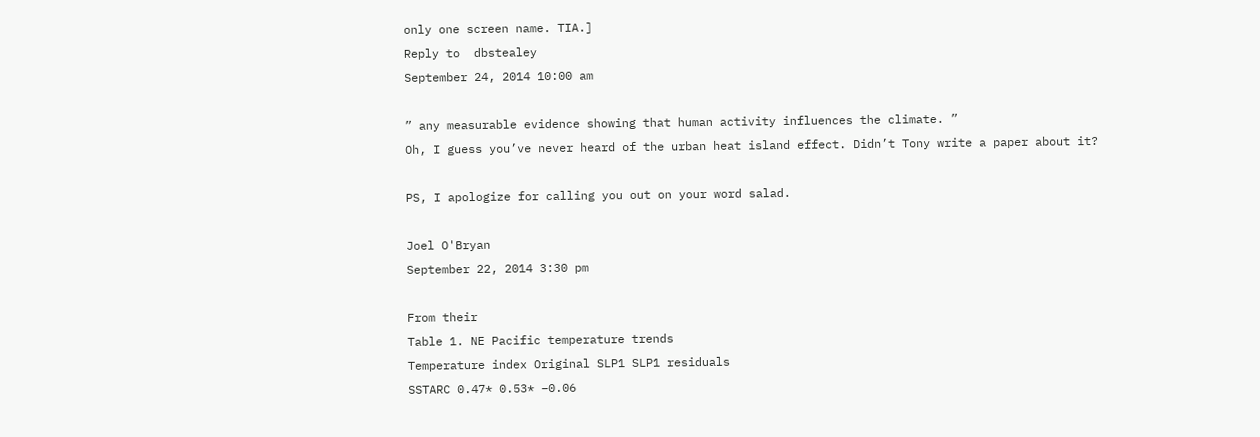only one screen name. TIA.]
Reply to  dbstealey
September 24, 2014 10:00 am

” any measurable evidence showing that human activity influences the climate. ”
Oh, I guess you’ve never heard of the urban heat island effect. Didn’t Tony write a paper about it?

PS, I apologize for calling you out on your word salad.

Joel O'Bryan
September 22, 2014 3:30 pm

From their
Table 1. NE Pacific temperature trends
Temperature index Original SLP1 SLP1 residuals
SSTARC 0.47* 0.53* −0.06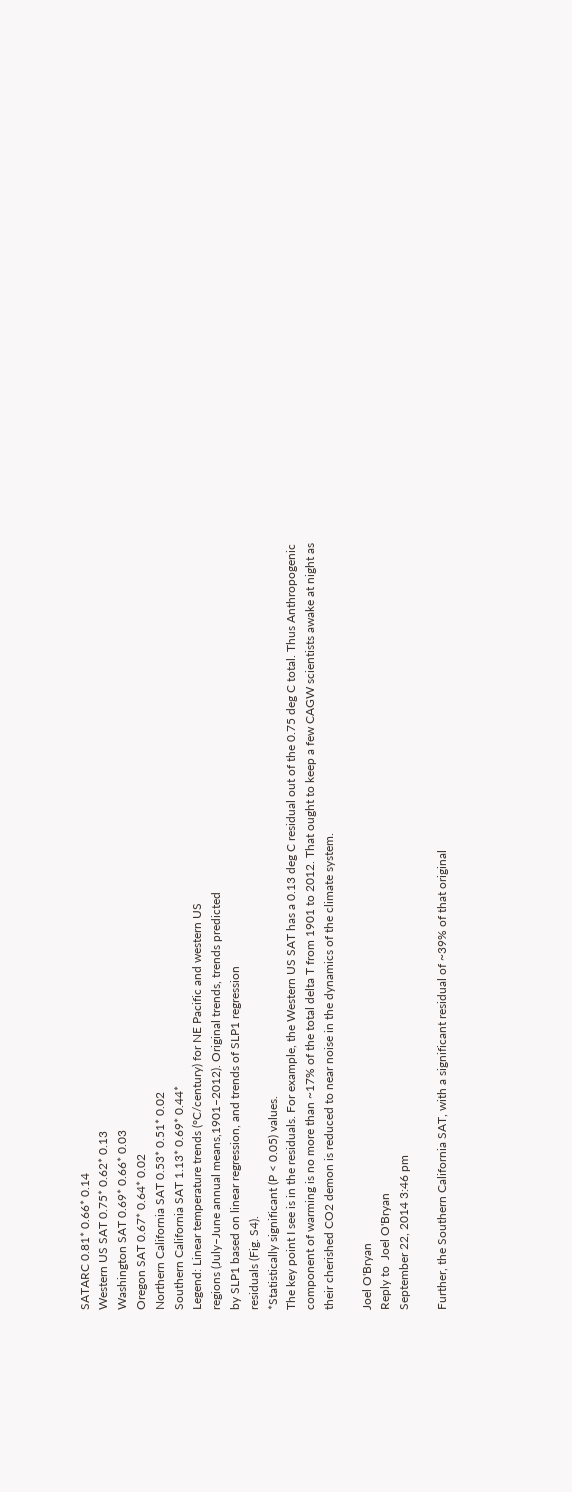SATARC 0.81* 0.66* 0.14
Western US SAT 0.75* 0.62* 0.13
Washington SAT 0.69* 0.66* 0.03
Oregon SAT 0.67* 0.64* 0.02
Northern California SAT 0.53* 0.51* 0.02
Southern California SAT 1.13* 0.69* 0.44*
Legend: Linear temperature trends (°C/century) for NE Pacific and western US
regions (July–June annual means,1901–2012). Original trends, trends predicted
by SLP1 based on linear regression, and trends of SLP1 regression
residuals (Fig. S4).
*Statistically significant (P < 0.05) values.
The key point I see is in the residuals. For example, the Western US SAT has a 0.13 deg C residual out of the 0.75 deg C total. Thus Anthropogenic component of warming is no more than ~17% of the total delta T from 1901 to 2012. That ought to keep a few CAGW scientists awake at night as their cherished CO2 demon is reduced to near noise in the dynamics of the climate system.

Joel O'Bryan
Reply to  Joel O'Bryan
September 22, 2014 3:46 pm

Further, the Southern California SAT, with a significant residual of ~39% of that original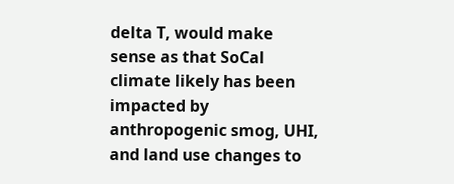delta T, would make sense as that SoCal climate likely has been impacted by anthropogenic smog, UHI, and land use changes to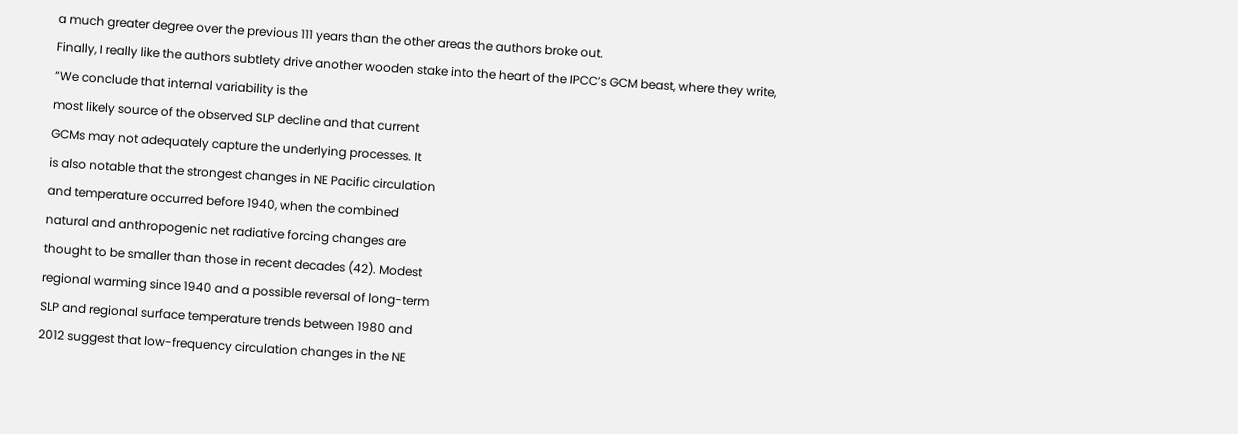a much greater degree over the previous 111 years than the other areas the authors broke out.
Finally, I really like the authors subtlety drive another wooden stake into the heart of the IPCC’s GCM beast, where they write,
“We conclude that internal variability is the
most likely source of the observed SLP decline and that current
GCMs may not adequately capture the underlying processes. It
is also notable that the strongest changes in NE Pacific circulation
and temperature occurred before 1940, when the combined
natural and anthropogenic net radiative forcing changes are
thought to be smaller than those in recent decades (42). Modest
regional warming since 1940 and a possible reversal of long-term
SLP and regional surface temperature trends between 1980 and
2012 suggest that low-frequency circulation changes in the NE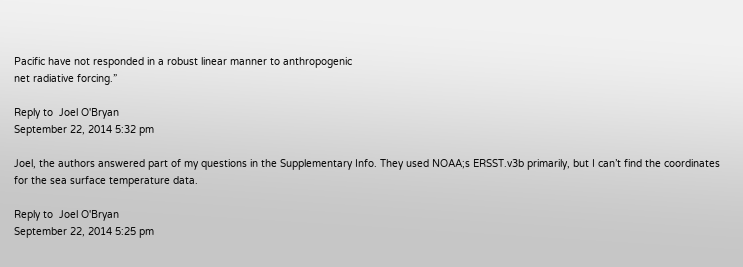Pacific have not responded in a robust linear manner to anthropogenic
net radiative forcing.”

Reply to  Joel O'Bryan
September 22, 2014 5:32 pm

Joel, the authors answered part of my questions in the Supplementary Info. They used NOAA;s ERSST.v3b primarily, but I can’t find the coordinates for the sea surface temperature data.

Reply to  Joel O'Bryan
September 22, 2014 5:25 pm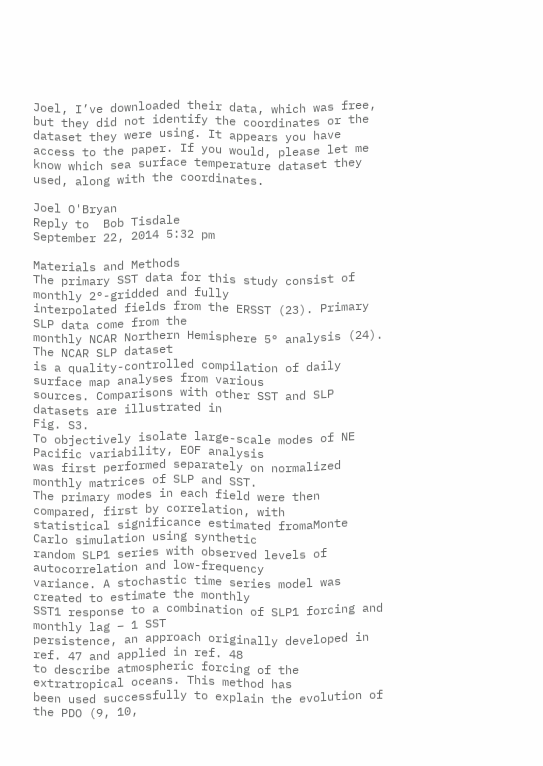Joel, I’ve downloaded their data, which was free, but they did not identify the coordinates or the dataset they were using. It appears you have access to the paper. If you would, please let me know which sea surface temperature dataset they used, along with the coordinates.

Joel O'Bryan
Reply to  Bob Tisdale
September 22, 2014 5:32 pm

Materials and Methods
The primary SST data for this study consist of monthly 2°-gridded and fully
interpolated fields from the ERSST (23). Primary SLP data come from the
monthly NCAR Northern Hemisphere 5° analysis (24). The NCAR SLP dataset
is a quality-controlled compilation of daily surface map analyses from various
sources. Comparisons with other SST and SLP datasets are illustrated in
Fig. S3.
To objectively isolate large-scale modes of NE Pacific variability, EOF analysis
was first performed separately on normalized monthly matrices of SLP and SST.
The primary modes in each field were then compared, first by correlation, with
statistical significance estimated fromaMonte Carlo simulation using synthetic
random SLP1 series with observed levels of autocorrelation and low-frequency
variance. A stochastic time series model was created to estimate the monthly
SST1 response to a combination of SLP1 forcing and monthly lag − 1 SST
persistence, an approach originally developed in ref. 47 and applied in ref. 48
to describe atmospheric forcing of the extratropical oceans. This method has
been used successfully to explain the evolution of the PDO (9, 10,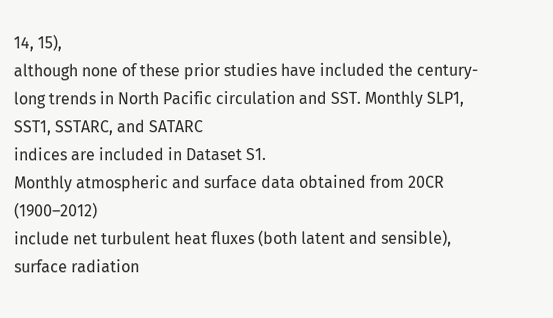14, 15),
although none of these prior studies have included the century-long trends in North Pacific circulation and SST. Monthly SLP1, SST1, SSTARC, and SATARC
indices are included in Dataset S1.
Monthly atmospheric and surface data obtained from 20CR (1900–2012)
include net turbulent heat fluxes (both latent and sensible), surface radiation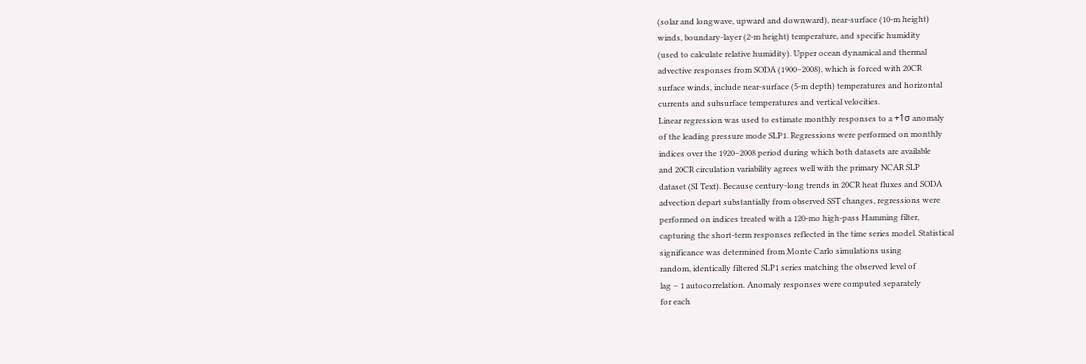(solar and longwave, upward and downward), near-surface (10-m height)
winds, boundary-layer (2-m height) temperature, and specific humidity
(used to calculate relative humidity). Upper ocean dynamical and thermal
advective responses from SODA (1900–2008), which is forced with 20CR
surface winds, include near-surface (5-m depth) temperatures and horizontal
currents and subsurface temperatures and vertical velocities.
Linear regression was used to estimate monthly responses to a +1σ anomaly
of the leading pressure mode SLP1. Regressions were performed on monthly
indices over the 1920–2008 period during which both datasets are available
and 20CR circulation variability agrees well with the primary NCAR SLP
dataset (SI Text). Because century-long trends in 20CR heat fluxes and SODA
advection depart substantially from observed SST changes, regressions were
performed on indices treated with a 120-mo high-pass Hamming filter,
capturing the short-term responses reflected in the time series model. Statistical
significance was determined from Monte Carlo simulations using
random, identically filtered SLP1 series matching the observed level of
lag − 1 autocorrelation. Anomaly responses were computed separately
for each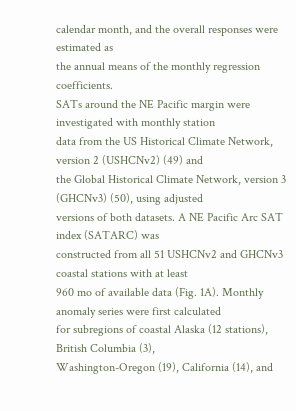calendar month, and the overall responses were estimated as
the annual means of the monthly regression coefficients.
SATs around the NE Pacific margin were investigated with monthly station
data from the US Historical Climate Network, version 2 (USHCNv2) (49) and
the Global Historical Climate Network, version 3 (GHCNv3) (50), using adjusted
versions of both datasets. A NE Pacific Arc SAT index (SATARC) was
constructed from all 51 USHCNv2 and GHCNv3 coastal stations with at least
960 mo of available data (Fig. 1A). Monthly anomaly series were first calculated
for subregions of coastal Alaska (12 stations), British Columbia (3),
Washington-Oregon (19), California (14), and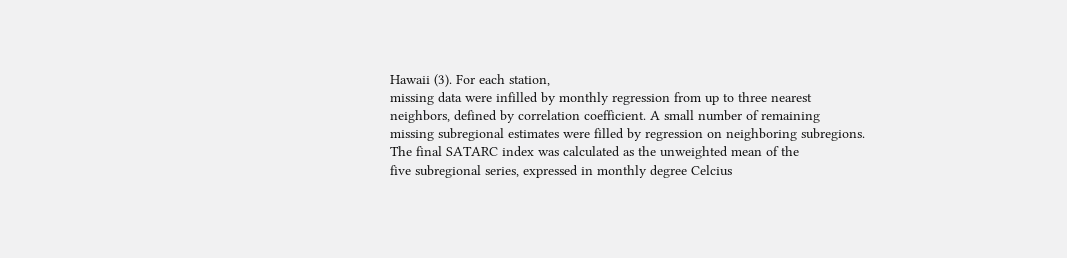Hawaii (3). For each station,
missing data were infilled by monthly regression from up to three nearest
neighbors, defined by correlation coefficient. A small number of remaining
missing subregional estimates were filled by regression on neighboring subregions.
The final SATARC index was calculated as the unweighted mean of the
five subregional series, expressed in monthly degree Celcius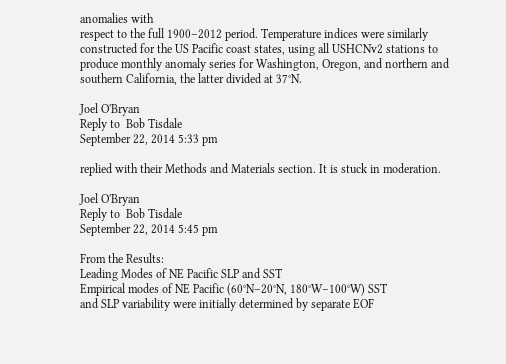anomalies with
respect to the full 1900–2012 period. Temperature indices were similarly
constructed for the US Pacific coast states, using all USHCNv2 stations to
produce monthly anomaly series for Washington, Oregon, and northern and
southern California, the latter divided at 37°N.

Joel O'Bryan
Reply to  Bob Tisdale
September 22, 2014 5:33 pm

replied with their Methods and Materials section. It is stuck in moderation.

Joel O'Bryan
Reply to  Bob Tisdale
September 22, 2014 5:45 pm

From the Results:
Leading Modes of NE Pacific SLP and SST
Empirical modes of NE Pacific (60°N–20°N, 180°W–100°W) SST
and SLP variability were initially determined by separate EOF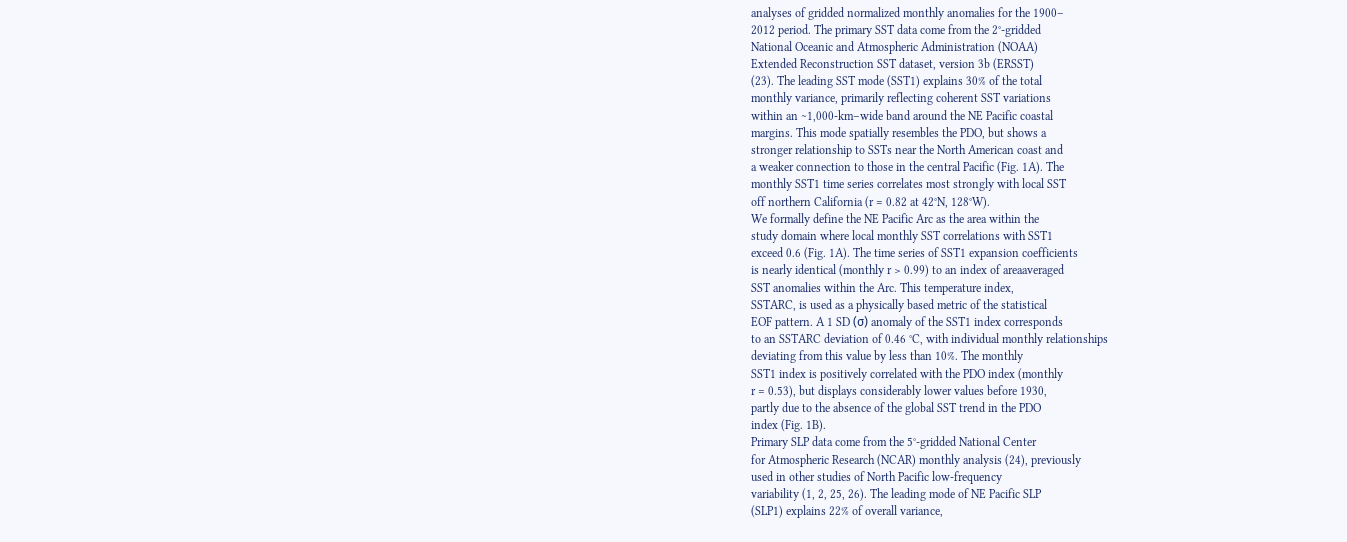analyses of gridded normalized monthly anomalies for the 1900–
2012 period. The primary SST data come from the 2°-gridded
National Oceanic and Atmospheric Administration (NOAA)
Extended Reconstruction SST dataset, version 3b (ERSST)
(23). The leading SST mode (SST1) explains 30% of the total
monthly variance, primarily reflecting coherent SST variations
within an ∼1,000-km–wide band around the NE Pacific coastal
margins. This mode spatially resembles the PDO, but shows a
stronger relationship to SSTs near the North American coast and
a weaker connection to those in the central Pacific (Fig. 1A). The
monthly SST1 time series correlates most strongly with local SST
off northern California (r = 0.82 at 42°N, 128°W).
We formally define the NE Pacific Arc as the area within the
study domain where local monthly SST correlations with SST1
exceed 0.6 (Fig. 1A). The time series of SST1 expansion coefficients
is nearly identical (monthly r > 0.99) to an index of areaaveraged
SST anomalies within the Arc. This temperature index,
SSTARC, is used as a physically based metric of the statistical
EOF pattern. A 1 SD (σ) anomaly of the SST1 index corresponds
to an SSTARC deviation of 0.46 °C, with individual monthly relationships
deviating from this value by less than 10%. The monthly
SST1 index is positively correlated with the PDO index (monthly
r = 0.53), but displays considerably lower values before 1930,
partly due to the absence of the global SST trend in the PDO
index (Fig. 1B).
Primary SLP data come from the 5°-gridded National Center
for Atmospheric Research (NCAR) monthly analysis (24), previously
used in other studies of North Pacific low-frequency
variability (1, 2, 25, 26). The leading mode of NE Pacific SLP
(SLP1) explains 22% of overall variance,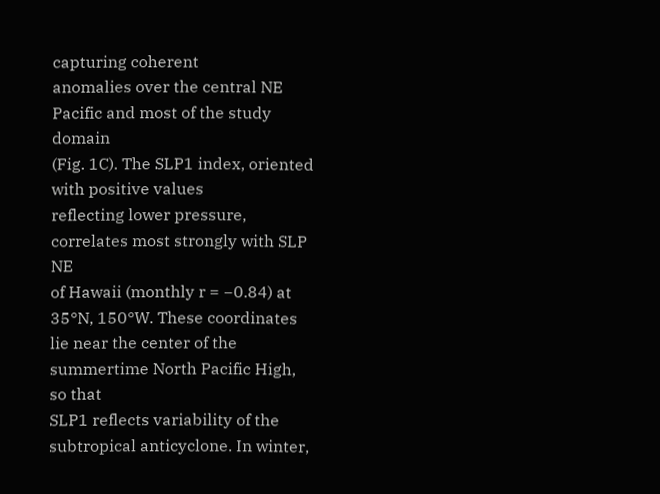capturing coherent
anomalies over the central NE Pacific and most of the study domain
(Fig. 1C). The SLP1 index, oriented with positive values
reflecting lower pressure, correlates most strongly with SLP NE
of Hawaii (monthly r = −0.84) at 35°N, 150°W. These coordinates
lie near the center of the summertime North Pacific High, so that
SLP1 reflects variability of the subtropical anticyclone. In winter,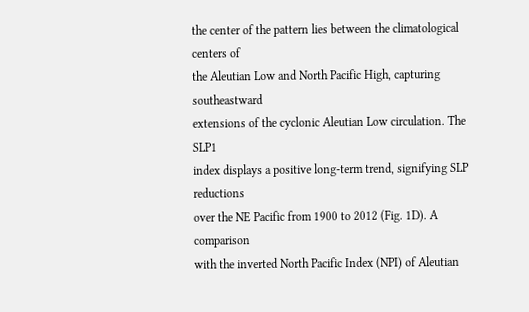the center of the pattern lies between the climatological centers of
the Aleutian Low and North Pacific High, capturing southeastward
extensions of the cyclonic Aleutian Low circulation. The SLP1
index displays a positive long-term trend, signifying SLP reductions
over the NE Pacific from 1900 to 2012 (Fig. 1D). A comparison
with the inverted North Pacific Index (NPI) of Aleutian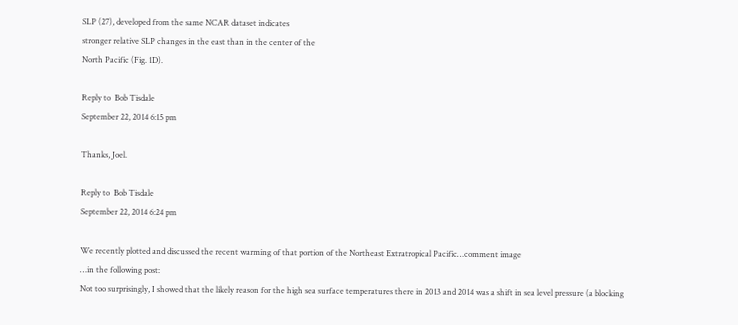SLP (27), developed from the same NCAR dataset indicates
stronger relative SLP changes in the east than in the center of the
North Pacific (Fig. 1D).

Reply to  Bob Tisdale
September 22, 2014 6:15 pm

Thanks, Joel.

Reply to  Bob Tisdale
September 22, 2014 6:24 pm

We recently plotted and discussed the recent warming of that portion of the Northeast Extratropical Pacific…comment image
…in the following post:
Not too surprisingly, I showed that the likely reason for the high sea surface temperatures there in 2013 and 2014 was a shift in sea level pressure (a blocking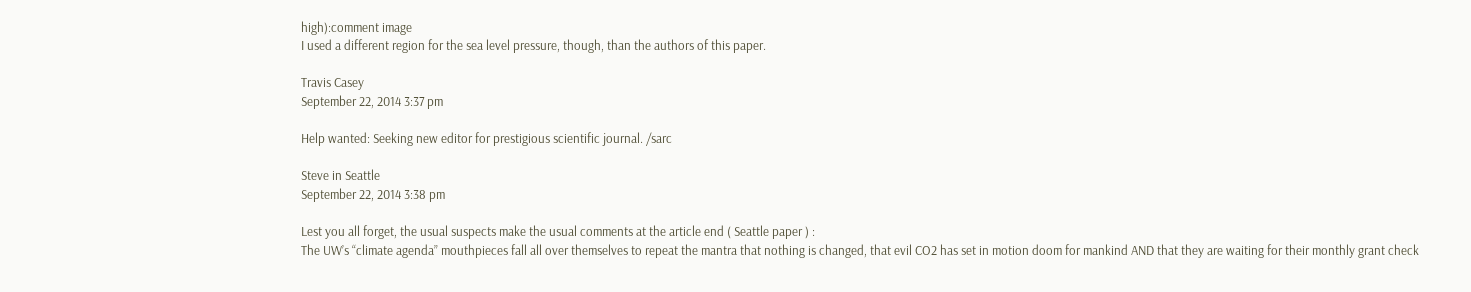high):comment image
I used a different region for the sea level pressure, though, than the authors of this paper.

Travis Casey
September 22, 2014 3:37 pm

Help wanted: Seeking new editor for prestigious scientific journal. /sarc

Steve in Seattle
September 22, 2014 3:38 pm

Lest you all forget, the usual suspects make the usual comments at the article end ( Seattle paper ) :
The UW’s “climate agenda” mouthpieces fall all over themselves to repeat the mantra that nothing is changed, that evil CO2 has set in motion doom for mankind AND that they are waiting for their monthly grant check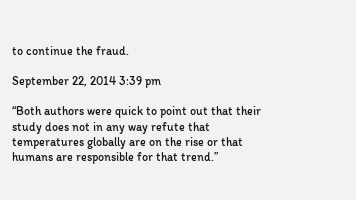to continue the fraud.

September 22, 2014 3:39 pm

“Both authors were quick to point out that their study does not in any way refute that temperatures globally are on the rise or that humans are responsible for that trend.”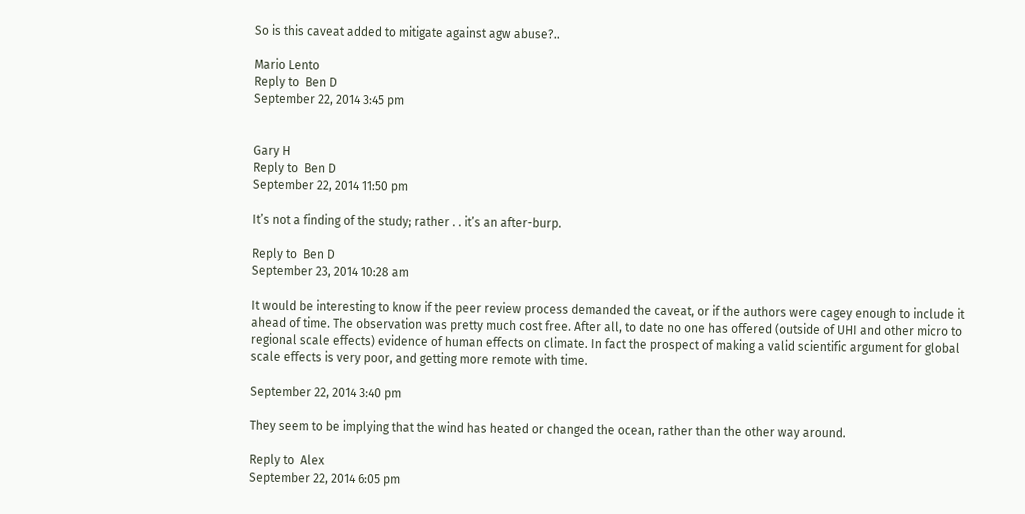So is this caveat added to mitigate against agw abuse?..

Mario Lento
Reply to  Ben D
September 22, 2014 3:45 pm


Gary H
Reply to  Ben D
September 22, 2014 11:50 pm

It’s not a finding of the study; rather . . it’s an after-burp.

Reply to  Ben D
September 23, 2014 10:28 am

It would be interesting to know if the peer review process demanded the caveat, or if the authors were cagey enough to include it ahead of time. The observation was pretty much cost free. After all, to date no one has offered (outside of UHI and other micro to regional scale effects) evidence of human effects on climate. In fact the prospect of making a valid scientific argument for global scale effects is very poor, and getting more remote with time.

September 22, 2014 3:40 pm

They seem to be implying that the wind has heated or changed the ocean, rather than the other way around.

Reply to  Alex
September 22, 2014 6:05 pm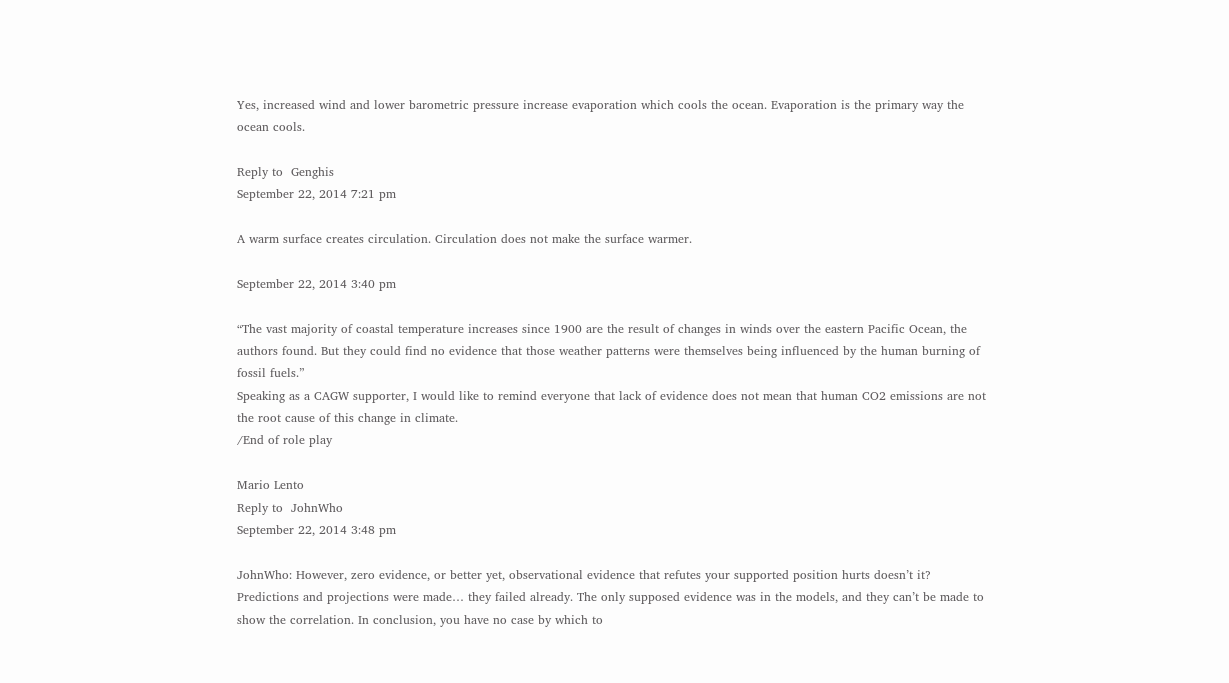Yes, increased wind and lower barometric pressure increase evaporation which cools the ocean. Evaporation is the primary way the ocean cools.

Reply to  Genghis
September 22, 2014 7:21 pm

A warm surface creates circulation. Circulation does not make the surface warmer.

September 22, 2014 3:40 pm

“The vast majority of coastal temperature increases since 1900 are the result of changes in winds over the eastern Pacific Ocean, the authors found. But they could find no evidence that those weather patterns were themselves being influenced by the human burning of fossil fuels.”
Speaking as a CAGW supporter, I would like to remind everyone that lack of evidence does not mean that human CO2 emissions are not the root cause of this change in climate.
/End of role play

Mario Lento
Reply to  JohnWho
September 22, 2014 3:48 pm

JohnWho: However, zero evidence, or better yet, observational evidence that refutes your supported position hurts doesn’t it? Predictions and projections were made… they failed already. The only supposed evidence was in the models, and they can’t be made to show the correlation. In conclusion, you have no case by which to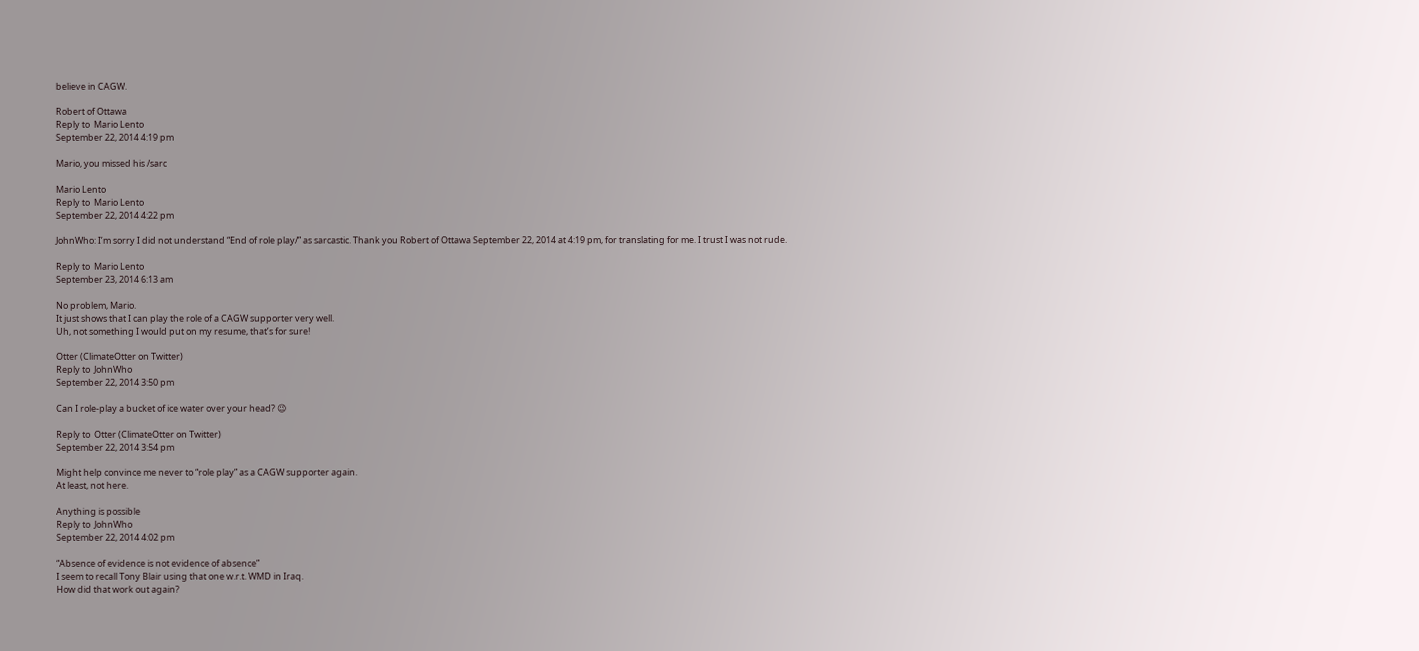believe in CAGW.

Robert of Ottawa
Reply to  Mario Lento
September 22, 2014 4:19 pm

Mario, you missed his /sarc

Mario Lento
Reply to  Mario Lento
September 22, 2014 4:22 pm

JohnWho: I’m sorry I did not understand “End of role play/” as sarcastic. Thank you Robert of Ottawa September 22, 2014 at 4:19 pm, for translating for me. I trust I was not rude.

Reply to  Mario Lento
September 23, 2014 6:13 am

No problem, Mario.
It just shows that I can play the role of a CAGW supporter very well.
Uh, not something I would put on my resume, that’s for sure!

Otter (ClimateOtter on Twitter)
Reply to  JohnWho
September 22, 2014 3:50 pm

Can I role-play a bucket of ice water over your head? 😉

Reply to  Otter (ClimateOtter on Twitter)
September 22, 2014 3:54 pm

Might help convince me never to “role play” as a CAGW supporter again.
At least, not here.

Anything is possible
Reply to  JohnWho
September 22, 2014 4:02 pm

“Absence of evidence is not evidence of absence”
I seem to recall Tony Blair using that one w.r.t. WMD in Iraq.
How did that work out again?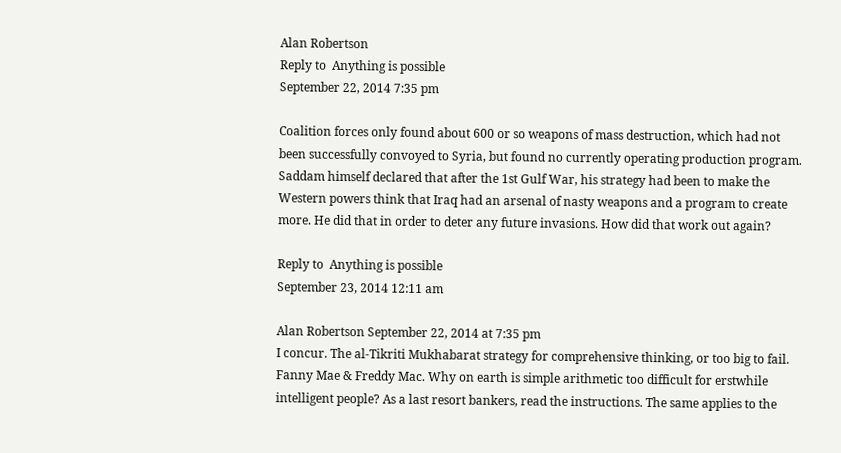Alan Robertson
Reply to  Anything is possible
September 22, 2014 7:35 pm

Coalition forces only found about 600 or so weapons of mass destruction, which had not been successfully convoyed to Syria, but found no currently operating production program. Saddam himself declared that after the 1st Gulf War, his strategy had been to make the Western powers think that Iraq had an arsenal of nasty weapons and a program to create more. He did that in order to deter any future invasions. How did that work out again?

Reply to  Anything is possible
September 23, 2014 12:11 am

Alan Robertson September 22, 2014 at 7:35 pm
I concur. The al-Tikriti Mukhabarat strategy for comprehensive thinking, or too big to fail. Fanny Mae & Freddy Mac. Why on earth is simple arithmetic too difficult for erstwhile intelligent people? As a last resort bankers, read the instructions. The same applies to the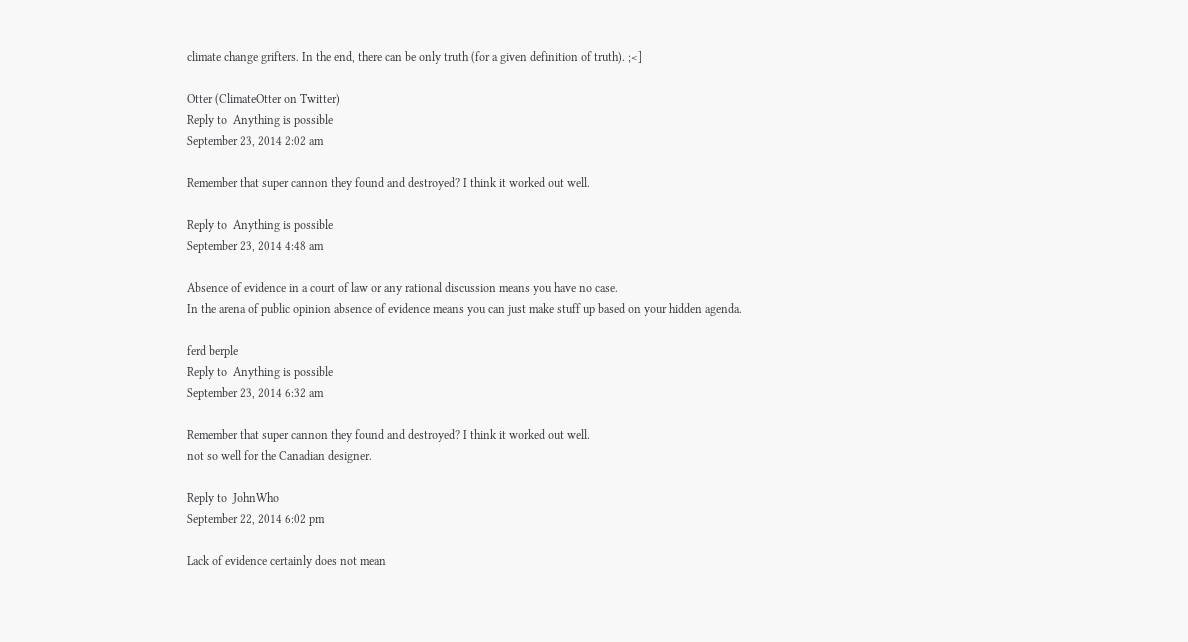climate change grifters. In the end, there can be only truth (for a given definition of truth). ;<]

Otter (ClimateOtter on Twitter)
Reply to  Anything is possible
September 23, 2014 2:02 am

Remember that super cannon they found and destroyed? I think it worked out well.

Reply to  Anything is possible
September 23, 2014 4:48 am

Absence of evidence in a court of law or any rational discussion means you have no case.
In the arena of public opinion absence of evidence means you can just make stuff up based on your hidden agenda.

ferd berple
Reply to  Anything is possible
September 23, 2014 6:32 am

Remember that super cannon they found and destroyed? I think it worked out well.
not so well for the Canadian designer.

Reply to  JohnWho
September 22, 2014 6:02 pm

Lack of evidence certainly does not mean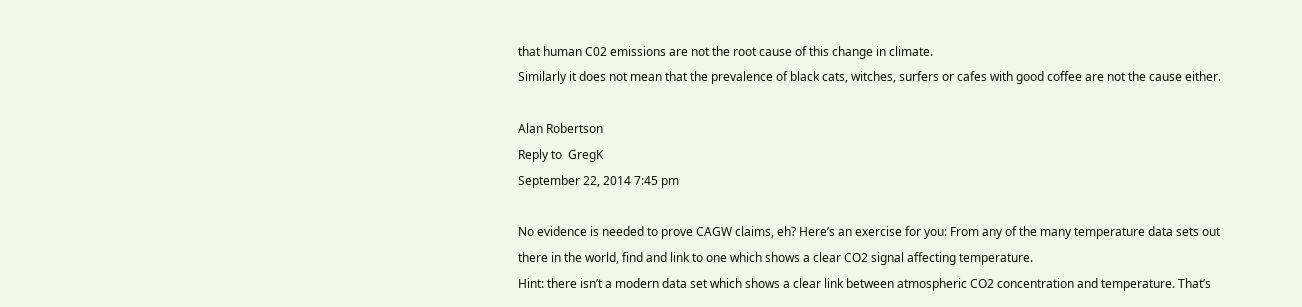that human C02 emissions are not the root cause of this change in climate.
Similarly it does not mean that the prevalence of black cats, witches, surfers or cafes with good coffee are not the cause either.

Alan Robertson
Reply to  GregK
September 22, 2014 7:45 pm

No evidence is needed to prove CAGW claims, eh? Here’s an exercise for you: From any of the many temperature data sets out there in the world, find and link to one which shows a clear CO2 signal affecting temperature.
Hint: there isn’t a modern data set which shows a clear link between atmospheric CO2 concentration and temperature. That’s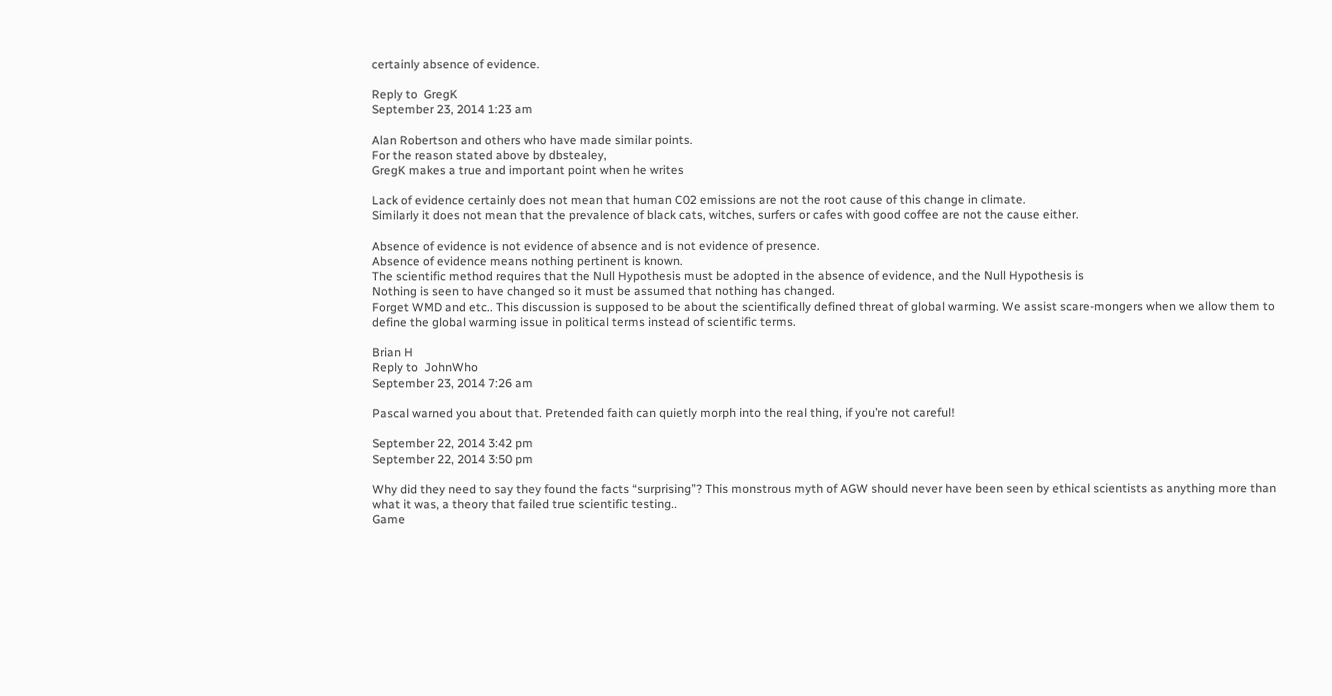certainly absence of evidence.

Reply to  GregK
September 23, 2014 1:23 am

Alan Robertson and others who have made similar points.
For the reason stated above by dbstealey,
GregK makes a true and important point when he writes

Lack of evidence certainly does not mean that human C02 emissions are not the root cause of this change in climate.
Similarly it does not mean that the prevalence of black cats, witches, surfers or cafes with good coffee are not the cause either.

Absence of evidence is not evidence of absence and is not evidence of presence.
Absence of evidence means nothing pertinent is known.
The scientific method requires that the Null Hypothesis must be adopted in the absence of evidence, and the Null Hypothesis is
Nothing is seen to have changed so it must be assumed that nothing has changed.
Forget WMD and etc.. This discussion is supposed to be about the scientifically defined threat of global warming. We assist scare-mongers when we allow them to define the global warming issue in political terms instead of scientific terms.

Brian H
Reply to  JohnWho
September 23, 2014 7:26 am

Pascal warned you about that. Pretended faith can quietly morph into the real thing, if you’re not careful!

September 22, 2014 3:42 pm
September 22, 2014 3:50 pm

Why did they need to say they found the facts “surprising”? This monstrous myth of AGW should never have been seen by ethical scientists as anything more than what it was, a theory that failed true scientific testing..
Game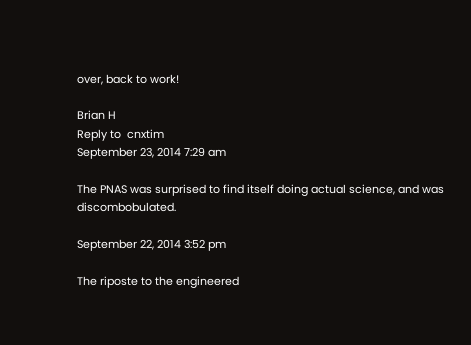over, back to work!

Brian H
Reply to  cnxtim
September 23, 2014 7:29 am

The PNAS was surprised to find itself doing actual science, and was discombobulated.

September 22, 2014 3:52 pm

The riposte to the engineered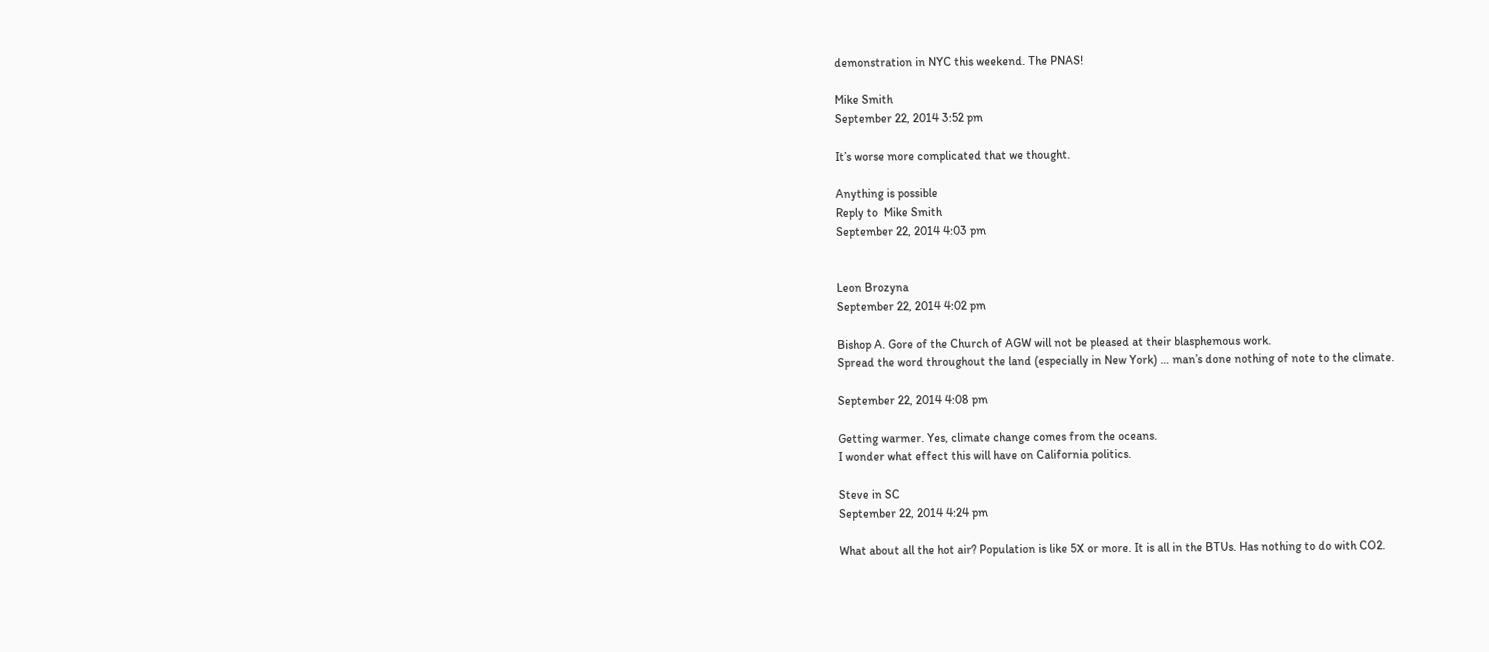demonstration in NYC this weekend. The PNAS!

Mike Smith
September 22, 2014 3:52 pm

It’s worse more complicated that we thought.

Anything is possible
Reply to  Mike Smith
September 22, 2014 4:03 pm


Leon Brozyna
September 22, 2014 4:02 pm

Bishop A. Gore of the Church of AGW will not be pleased at their blasphemous work.
Spread the word throughout the land (especially in New York) … man’s done nothing of note to the climate.

September 22, 2014 4:08 pm

Getting warmer. Yes, climate change comes from the oceans.
I wonder what effect this will have on California politics.

Steve in SC
September 22, 2014 4:24 pm

What about all the hot air? Population is like 5X or more. It is all in the BTUs. Has nothing to do with CO2.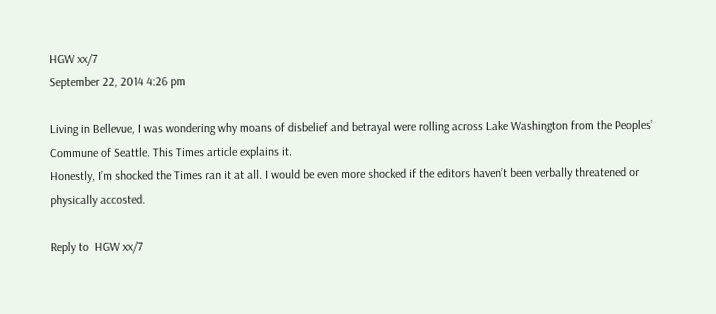HGW xx/7
September 22, 2014 4:26 pm

Living in Bellevue, I was wondering why moans of disbelief and betrayal were rolling across Lake Washington from the Peoples’ Commune of Seattle. This Times article explains it.
Honestly, I’m shocked the Times ran it at all. I would be even more shocked if the editors haven’t been verbally threatened or physically accosted.

Reply to  HGW xx/7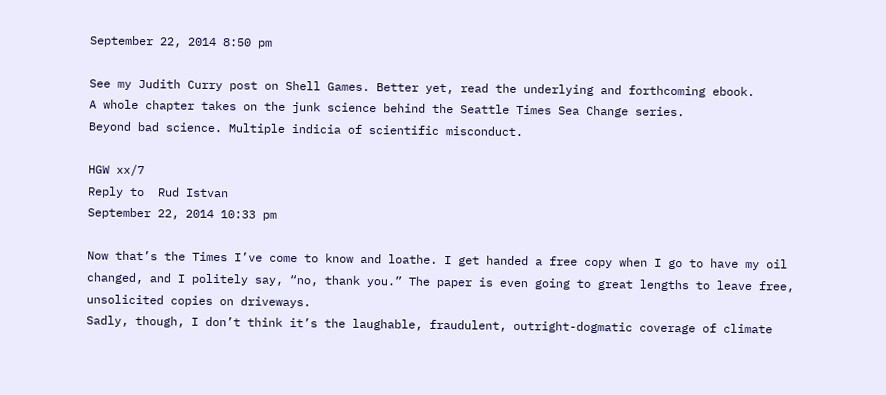September 22, 2014 8:50 pm

See my Judith Curry post on Shell Games. Better yet, read the underlying and forthcoming ebook.
A whole chapter takes on the junk science behind the Seattle Times Sea Change series.
Beyond bad science. Multiple indicia of scientific misconduct.

HGW xx/7
Reply to  Rud Istvan
September 22, 2014 10:33 pm

Now that’s the Times I’ve come to know and loathe. I get handed a free copy when I go to have my oil changed, and I politely say, “no, thank you.” The paper is even going to great lengths to leave free, unsolicited copies on driveways.
Sadly, though, I don’t think it’s the laughable, fraudulent, outright-dogmatic coverage of climate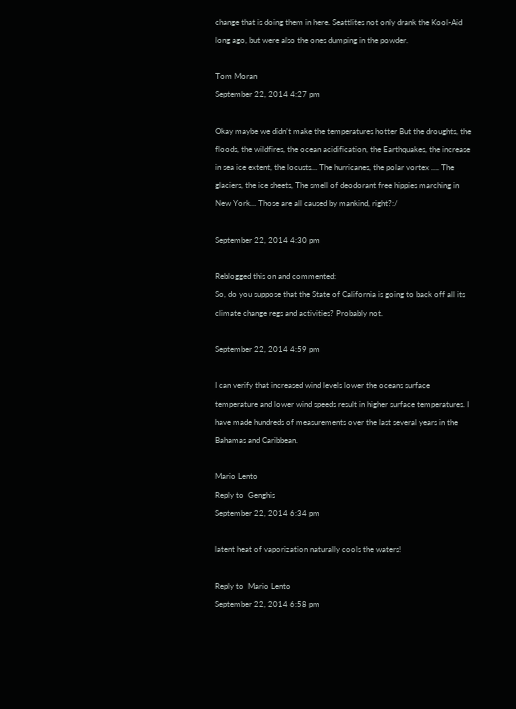change that is doing them in here. Seattlites not only drank the Kool-Aid long ago, but were also the ones dumping in the powder.

Tom Moran
September 22, 2014 4:27 pm

Okay maybe we didn’t make the temperatures hotter But the droughts, the floods, the wildfires, the ocean acidification, the Earthquakes, the increase in sea ice extent, the locusts… The hurricanes, the polar vortex …. The glaciers, the ice sheets, The smell of deodorant free hippies marching in New York… Those are all caused by mankind, right?:/

September 22, 2014 4:30 pm

Reblogged this on and commented:
So, do you suppose that the State of California is going to back off all its climate change regs and activities? Probably not.

September 22, 2014 4:59 pm

I can verify that increased wind levels lower the oceans surface temperature and lower wind speeds result in higher surface temperatures. I have made hundreds of measurements over the last several years in the Bahamas and Caribbean.

Mario Lento
Reply to  Genghis
September 22, 2014 6:34 pm

latent heat of vaporization naturally cools the waters!

Reply to  Mario Lento
September 22, 2014 6:58 pm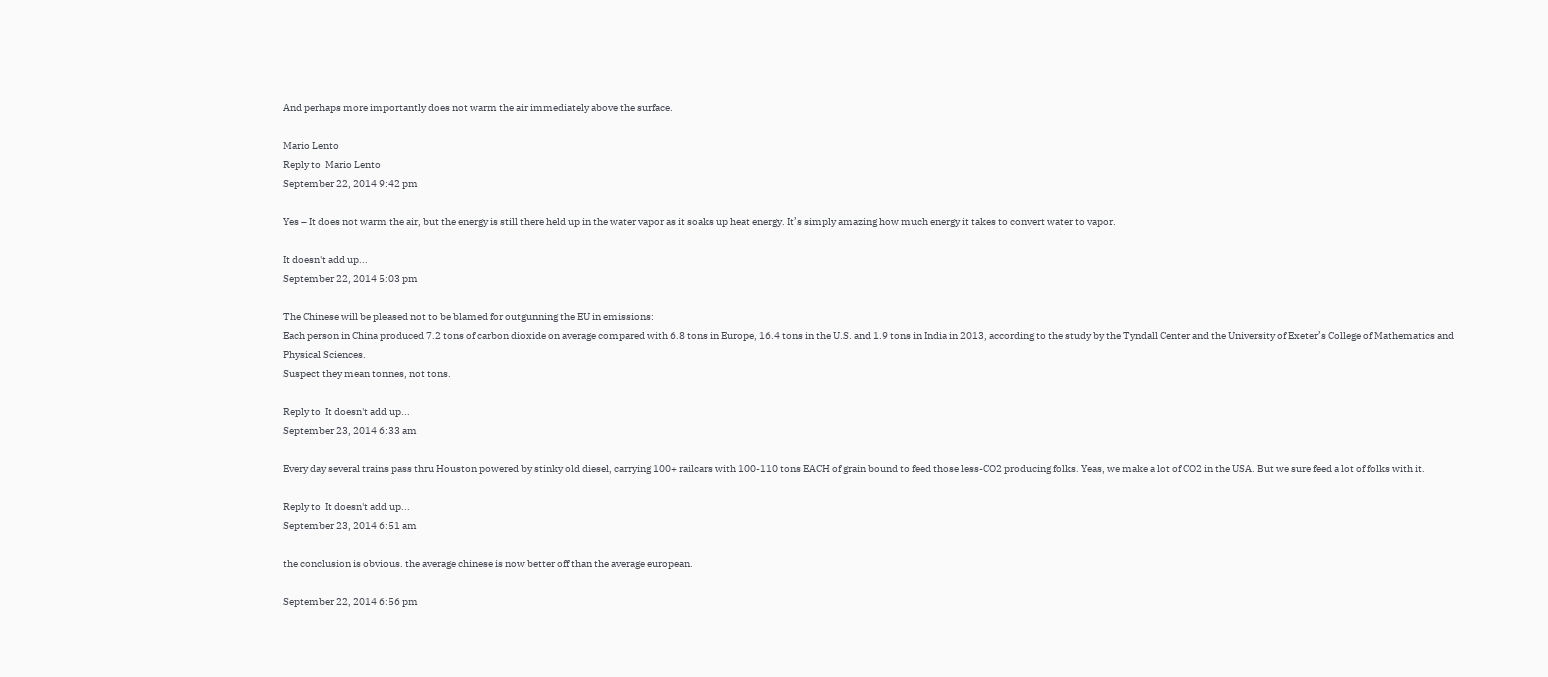And perhaps more importantly does not warm the air immediately above the surface.

Mario Lento
Reply to  Mario Lento
September 22, 2014 9:42 pm

Yes – It does not warm the air, but the energy is still there held up in the water vapor as it soaks up heat energy. It’s simply amazing how much energy it takes to convert water to vapor.

It doesn't add up...
September 22, 2014 5:03 pm

The Chinese will be pleased not to be blamed for outgunning the EU in emissions:
Each person in China produced 7.2 tons of carbon dioxide on average compared with 6.8 tons in Europe, 16.4 tons in the U.S. and 1.9 tons in India in 2013, according to the study by the Tyndall Center and the University of Exeter’s College of Mathematics and Physical Sciences.
Suspect they mean tonnes, not tons.

Reply to  It doesn't add up...
September 23, 2014 6:33 am

Every day several trains pass thru Houston powered by stinky old diesel, carrying 100+ railcars with 100-110 tons EACH of grain bound to feed those less-CO2 producing folks. Yeas, we make a lot of CO2 in the USA. But we sure feed a lot of folks with it.

Reply to  It doesn't add up...
September 23, 2014 6:51 am

the conclusion is obvious. the average chinese is now better off than the average european.

September 22, 2014 6:56 pm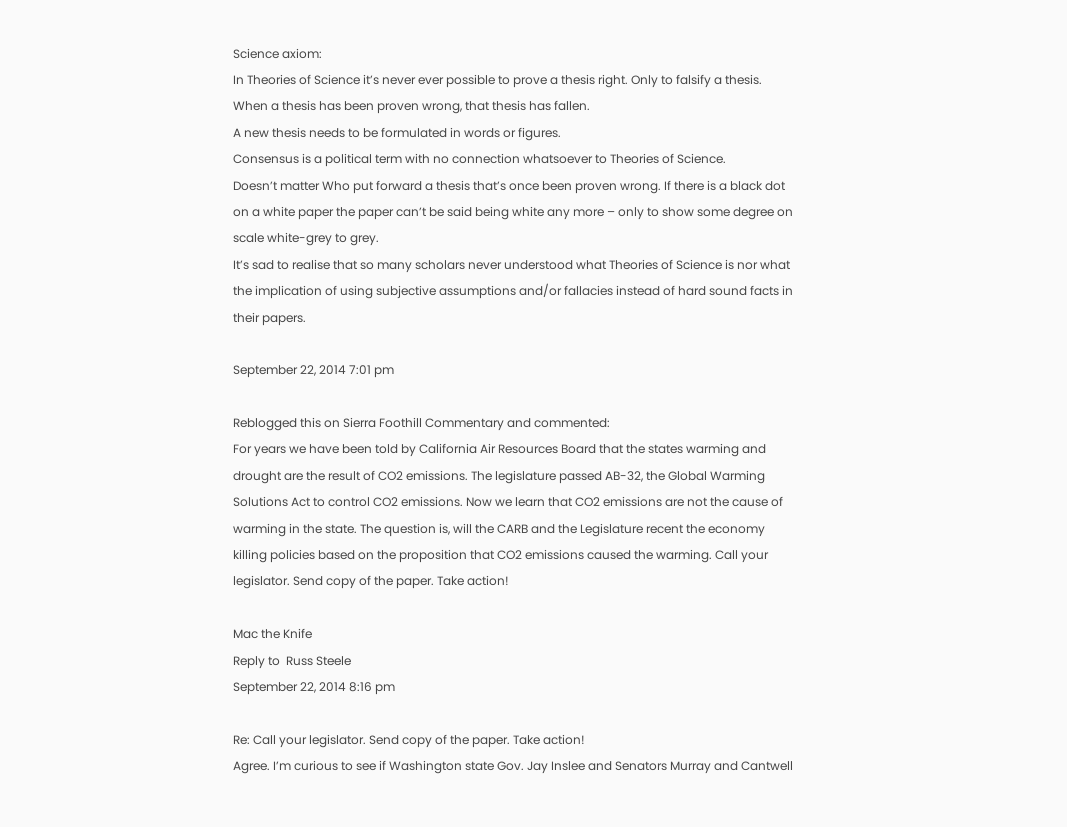Science axiom:
In Theories of Science it’s never ever possible to prove a thesis right. Only to falsify a thesis.
When a thesis has been proven wrong, that thesis has fallen.
A new thesis needs to be formulated in words or figures.
Consensus is a political term with no connection whatsoever to Theories of Science.
Doesn’t matter Who put forward a thesis that’s once been proven wrong. If there is a black dot on a white paper the paper can’t be said being white any more – only to show some degree on scale white-grey to grey.
It’s sad to realise that so many scholars never understood what Theories of Science is nor what the implication of using subjective assumptions and/or fallacies instead of hard sound facts in their papers.

September 22, 2014 7:01 pm

Reblogged this on Sierra Foothill Commentary and commented:
For years we have been told by California Air Resources Board that the states warming and drought are the result of CO2 emissions. The legislature passed AB-32, the Global Warming Solutions Act to control CO2 emissions. Now we learn that CO2 emissions are not the cause of warming in the state. The question is, will the CARB and the Legislature recent the economy killing policies based on the proposition that CO2 emissions caused the warming. Call your legislator. Send copy of the paper. Take action!

Mac the Knife
Reply to  Russ Steele
September 22, 2014 8:16 pm

Re: Call your legislator. Send copy of the paper. Take action!
Agree. I’m curious to see if Washington state Gov. Jay Inslee and Senators Murray and Cantwell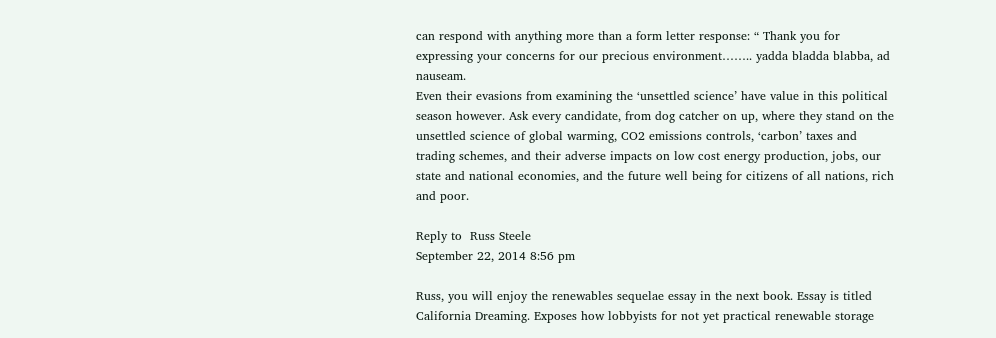can respond with anything more than a form letter response: “ Thank you for expressing your concerns for our precious environment…….. yadda bladda blabba, ad nauseam.
Even their evasions from examining the ‘unsettled science’ have value in this political season however. Ask every candidate, from dog catcher on up, where they stand on the unsettled science of global warming, CO2 emissions controls, ‘carbon’ taxes and trading schemes, and their adverse impacts on low cost energy production, jobs, our state and national economies, and the future well being for citizens of all nations, rich and poor.

Reply to  Russ Steele
September 22, 2014 8:56 pm

Russ, you will enjoy the renewables sequelae essay in the next book. Essay is titled California Dreaming. Exposes how lobbyists for not yet practical renewable storage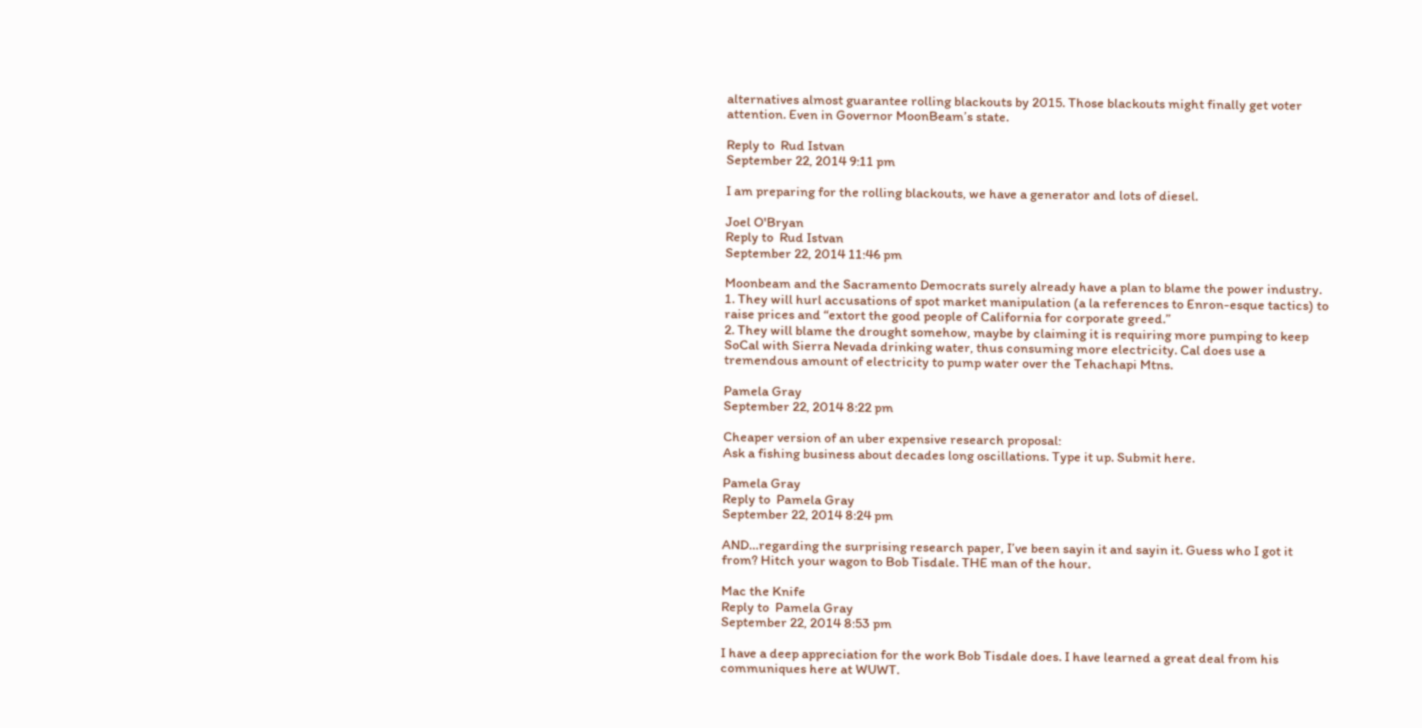alternatives almost guarantee rolling blackouts by 2015. Those blackouts might finally get voter attention. Even in Governor MoonBeam’s state.

Reply to  Rud Istvan
September 22, 2014 9:11 pm

I am preparing for the rolling blackouts, we have a generator and lots of diesel.

Joel O'Bryan
Reply to  Rud Istvan
September 22, 2014 11:46 pm

Moonbeam and the Sacramento Democrats surely already have a plan to blame the power industry.
1. They will hurl accusations of spot market manipulation (a la references to Enron-esque tactics) to raise prices and “extort the good people of California for corporate greed.”
2. They will blame the drought somehow, maybe by claiming it is requiring more pumping to keep SoCal with Sierra Nevada drinking water, thus consuming more electricity. Cal does use a tremendous amount of electricity to pump water over the Tehachapi Mtns.

Pamela Gray
September 22, 2014 8:22 pm

Cheaper version of an uber expensive research proposal:
Ask a fishing business about decades long oscillations. Type it up. Submit here.

Pamela Gray
Reply to  Pamela Gray
September 22, 2014 8:24 pm

AND…regarding the surprising research paper, I’ve been sayin it and sayin it. Guess who I got it from? Hitch your wagon to Bob Tisdale. THE man of the hour.

Mac the Knife
Reply to  Pamela Gray
September 22, 2014 8:53 pm

I have a deep appreciation for the work Bob Tisdale does. I have learned a great deal from his communiques here at WUWT.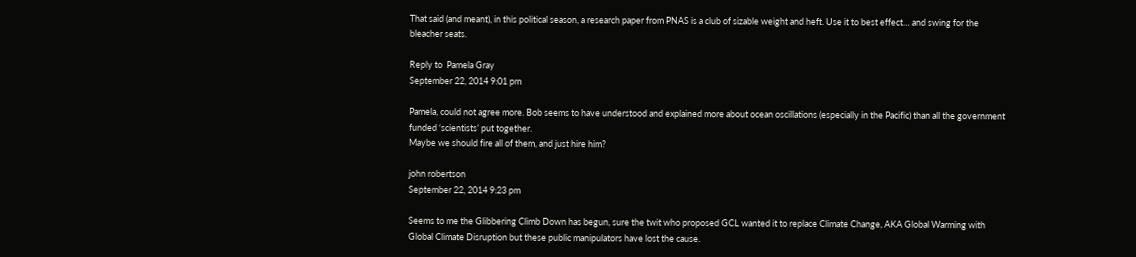That said (and meant), in this political season, a research paper from PNAS is a club of sizable weight and heft. Use it to best effect… and swing for the bleacher seats.

Reply to  Pamela Gray
September 22, 2014 9:01 pm

Pamela, could not agree more. Bob seems to have understood and explained more about ocean oscillations (especially in the Pacific) than all the government funded ‘scientists’ put together.
Maybe we should fire all of them, and just hire him?

john robertson
September 22, 2014 9:23 pm

Seems to me the Glibbering Climb Down has begun, sure the twit who proposed GCL wanted it to replace Climate Change, AKA Global Warming with Global Climate Disruption but these public manipulators have lost the cause.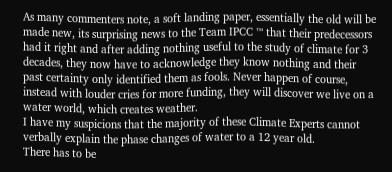As many commenters note, a soft landing paper, essentially the old will be made new, its surprising news to the Team IPCC ™ that their predecessors had it right and after adding nothing useful to the study of climate for 3 decades, they now have to acknowledge they know nothing and their past certainty only identified them as fools. Never happen of course, instead with louder cries for more funding, they will discover we live on a water world, which creates weather.
I have my suspicions that the majority of these Climate Experts cannot verbally explain the phase changes of water to a 12 year old.
There has to be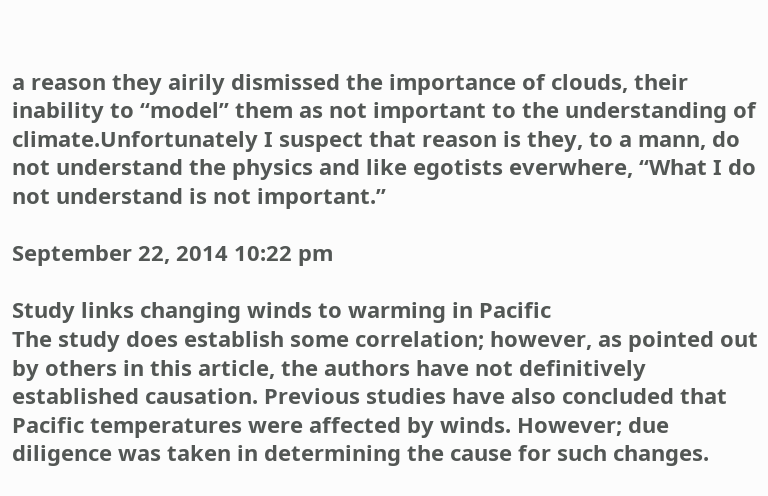a reason they airily dismissed the importance of clouds, their inability to “model” them as not important to the understanding of climate.Unfortunately I suspect that reason is they, to a mann, do not understand the physics and like egotists everwhere, “What I do not understand is not important.”

September 22, 2014 10:22 pm

Study links changing winds to warming in Pacific
The study does establish some correlation; however, as pointed out by others in this article, the authors have not definitively established causation. Previous studies have also concluded that Pacific temperatures were affected by winds. However; due diligence was taken in determining the cause for such changes.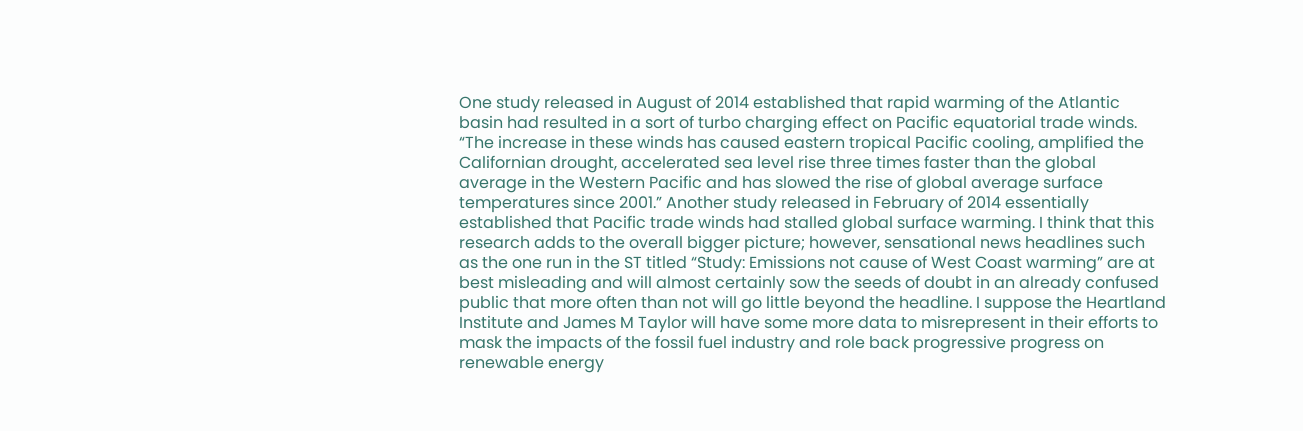One study released in August of 2014 established that rapid warming of the Atlantic basin had resulted in a sort of turbo charging effect on Pacific equatorial trade winds. “The increase in these winds has caused eastern tropical Pacific cooling, amplified the Californian drought, accelerated sea level rise three times faster than the global average in the Western Pacific and has slowed the rise of global average surface temperatures since 2001.” Another study released in February of 2014 essentially established that Pacific trade winds had stalled global surface warming. I think that this research adds to the overall bigger picture; however, sensational news headlines such as the one run in the ST titled “Study: Emissions not cause of West Coast warming” are at best misleading and will almost certainly sow the seeds of doubt in an already confused public that more often than not will go little beyond the headline. I suppose the Heartland Institute and James M Taylor will have some more data to misrepresent in their efforts to mask the impacts of the fossil fuel industry and role back progressive progress on renewable energy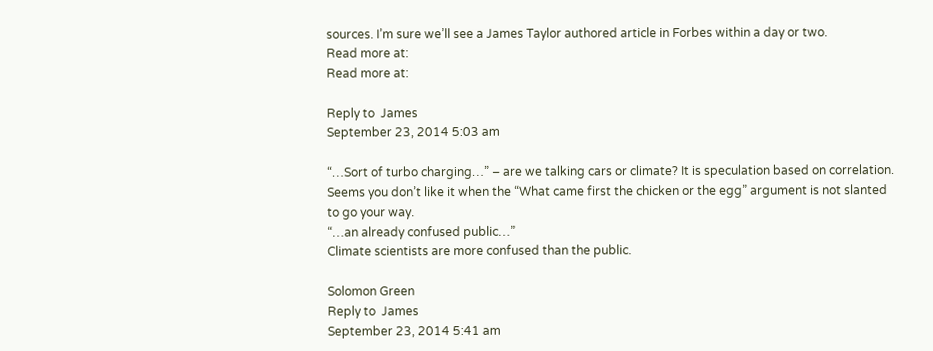sources. I’m sure we’ll see a James Taylor authored article in Forbes within a day or two.
Read more at:
Read more at:

Reply to  James
September 23, 2014 5:03 am

“…Sort of turbo charging…” – are we talking cars or climate? It is speculation based on correlation. Seems you don’t like it when the “What came first the chicken or the egg” argument is not slanted to go your way.
“…an already confused public…”
Climate scientists are more confused than the public.

Solomon Green
Reply to  James
September 23, 2014 5:41 am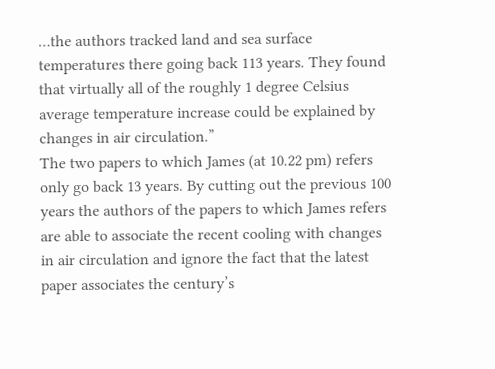…the authors tracked land and sea surface temperatures there going back 113 years. They found that virtually all of the roughly 1 degree Celsius average temperature increase could be explained by changes in air circulation.”
The two papers to which James (at 10.22 pm) refers only go back 13 years. By cutting out the previous 100 years the authors of the papers to which James refers are able to associate the recent cooling with changes in air circulation and ignore the fact that the latest paper associates the century’s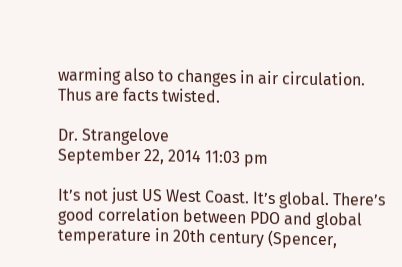warming also to changes in air circulation.
Thus are facts twisted.

Dr. Strangelove
September 22, 2014 11:03 pm

It’s not just US West Coast. It’s global. There’s good correlation between PDO and global temperature in 20th century (Spencer,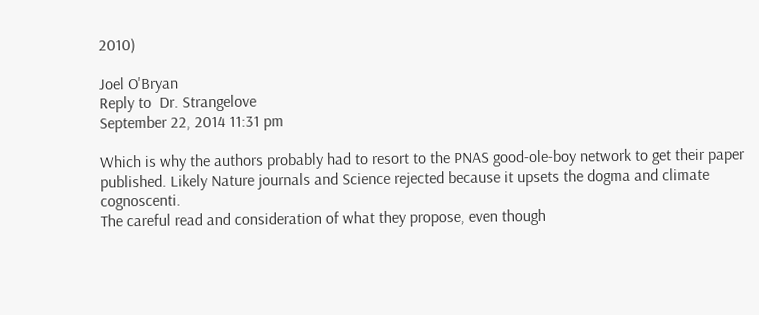2010)

Joel O'Bryan
Reply to  Dr. Strangelove
September 22, 2014 11:31 pm

Which is why the authors probably had to resort to the PNAS good-ole-boy network to get their paper published. Likely Nature journals and Science rejected because it upsets the dogma and climate cognoscenti.
The careful read and consideration of what they propose, even though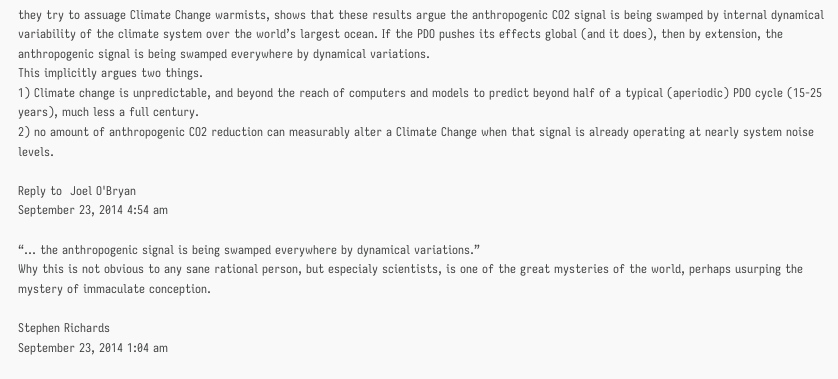they try to assuage Climate Change warmists, shows that these results argue the anthropogenic CO2 signal is being swamped by internal dynamical variability of the climate system over the world’s largest ocean. If the PDO pushes its effects global (and it does), then by extension, the anthropogenic signal is being swamped everywhere by dynamical variations.
This implicitly argues two things.
1) Climate change is unpredictable, and beyond the reach of computers and models to predict beyond half of a typical (aperiodic) PDO cycle (15-25 years), much less a full century.
2) no amount of anthropogenic CO2 reduction can measurably alter a Climate Change when that signal is already operating at nearly system noise levels.

Reply to  Joel O'Bryan
September 23, 2014 4:54 am

“… the anthropogenic signal is being swamped everywhere by dynamical variations.”
Why this is not obvious to any sane rational person, but especialy scientists, is one of the great mysteries of the world, perhaps usurping the mystery of immaculate conception.

Stephen Richards
September 23, 2014 1:04 am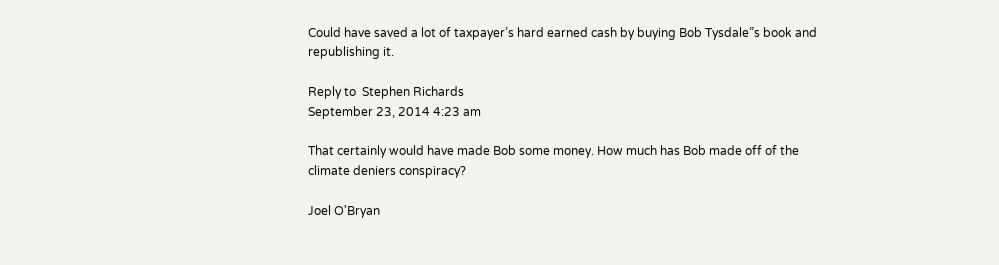Could have saved a lot of taxpayer’s hard earned cash by buying Bob Tysdale”s book and republishing it.

Reply to  Stephen Richards
September 23, 2014 4:23 am

That certainly would have made Bob some money. How much has Bob made off of the climate deniers conspiracy?

Joel O'Bryan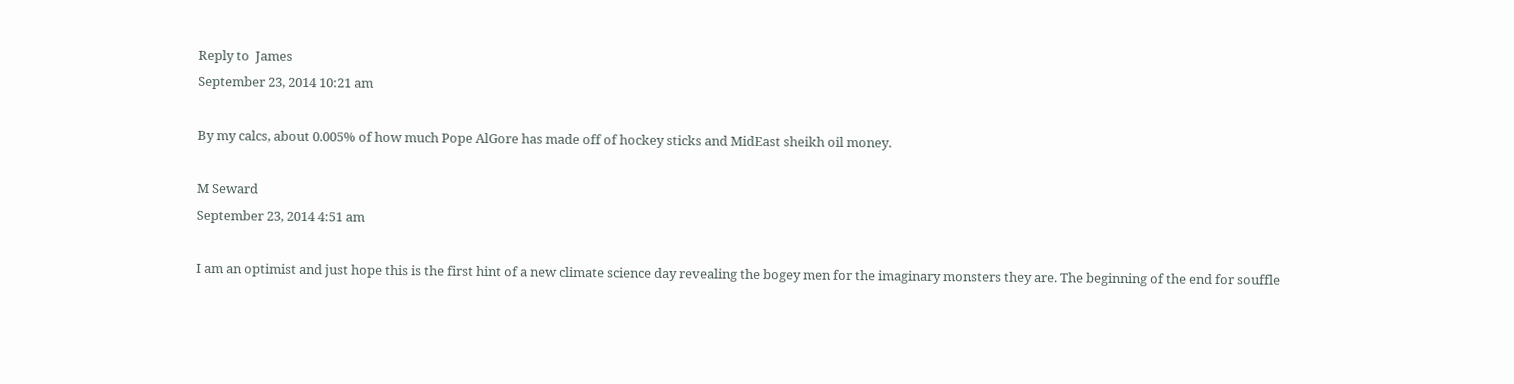Reply to  James
September 23, 2014 10:21 am

By my calcs, about 0.005% of how much Pope AlGore has made off of hockey sticks and MidEast sheikh oil money.

M Seward
September 23, 2014 4:51 am

I am an optimist and just hope this is the first hint of a new climate science day revealing the bogey men for the imaginary monsters they are. The beginning of the end for souffle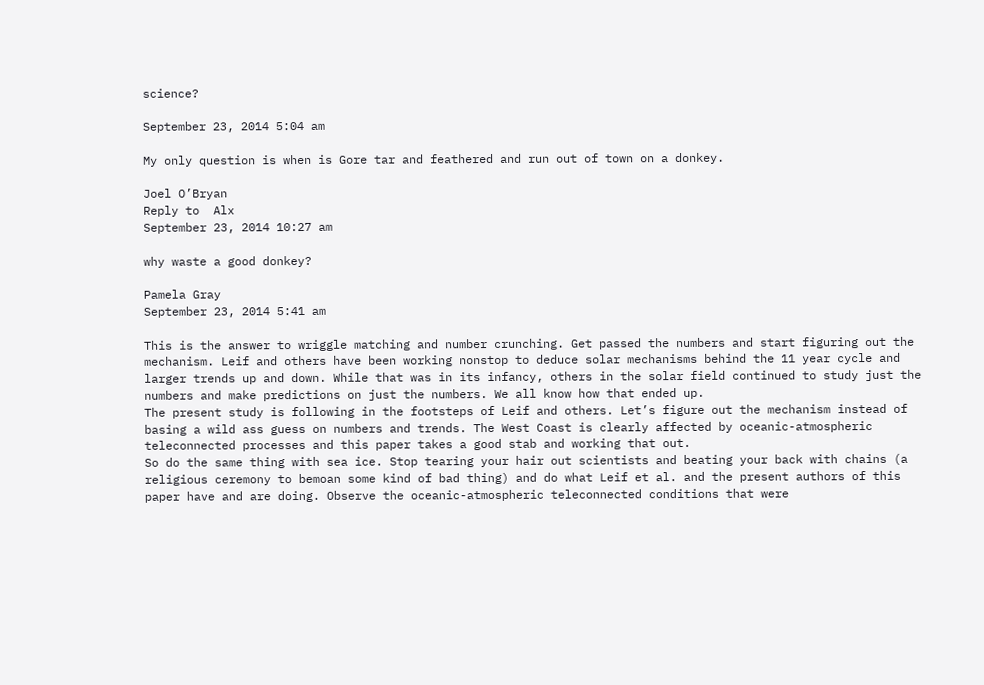science?

September 23, 2014 5:04 am

My only question is when is Gore tar and feathered and run out of town on a donkey.

Joel O’Bryan
Reply to  Alx
September 23, 2014 10:27 am

why waste a good donkey?

Pamela Gray
September 23, 2014 5:41 am

This is the answer to wriggle matching and number crunching. Get passed the numbers and start figuring out the mechanism. Leif and others have been working nonstop to deduce solar mechanisms behind the 11 year cycle and larger trends up and down. While that was in its infancy, others in the solar field continued to study just the numbers and make predictions on just the numbers. We all know how that ended up.
The present study is following in the footsteps of Leif and others. Let’s figure out the mechanism instead of basing a wild ass guess on numbers and trends. The West Coast is clearly affected by oceanic-atmospheric teleconnected processes and this paper takes a good stab and working that out.
So do the same thing with sea ice. Stop tearing your hair out scientists and beating your back with chains (a religious ceremony to bemoan some kind of bad thing) and do what Leif et al. and the present authors of this paper have and are doing. Observe the oceanic-atmospheric teleconnected conditions that were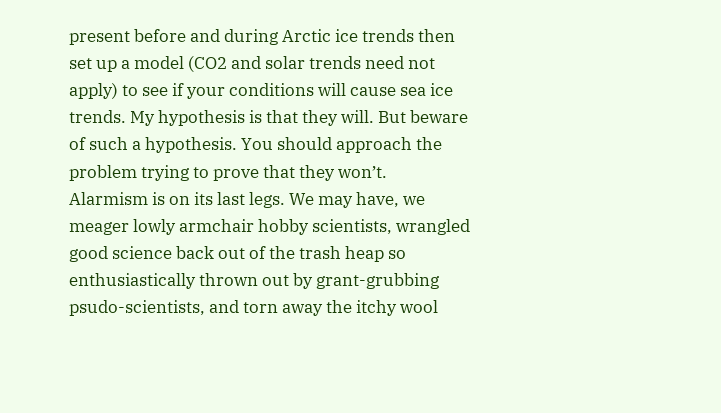present before and during Arctic ice trends then set up a model (CO2 and solar trends need not apply) to see if your conditions will cause sea ice trends. My hypothesis is that they will. But beware of such a hypothesis. You should approach the problem trying to prove that they won’t.
Alarmism is on its last legs. We may have, we meager lowly armchair hobby scientists, wrangled good science back out of the trash heap so enthusiastically thrown out by grant-grubbing psudo-scientists, and torn away the itchy wool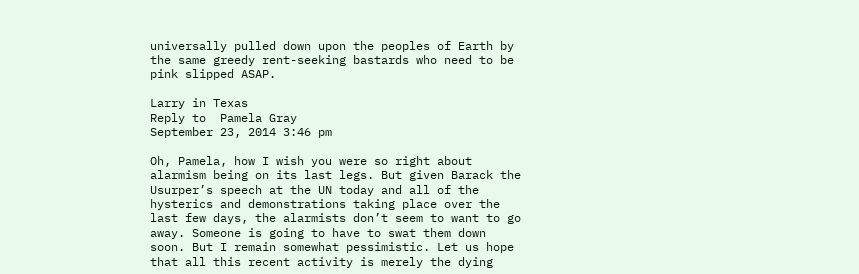universally pulled down upon the peoples of Earth by the same greedy rent-seeking bastards who need to be pink slipped ASAP.

Larry in Texas
Reply to  Pamela Gray
September 23, 2014 3:46 pm

Oh, Pamela, how I wish you were so right about alarmism being on its last legs. But given Barack the Usurper’s speech at the UN today and all of the hysterics and demonstrations taking place over the last few days, the alarmists don’t seem to want to go away. Someone is going to have to swat them down soon. But I remain somewhat pessimistic. Let us hope that all this recent activity is merely the dying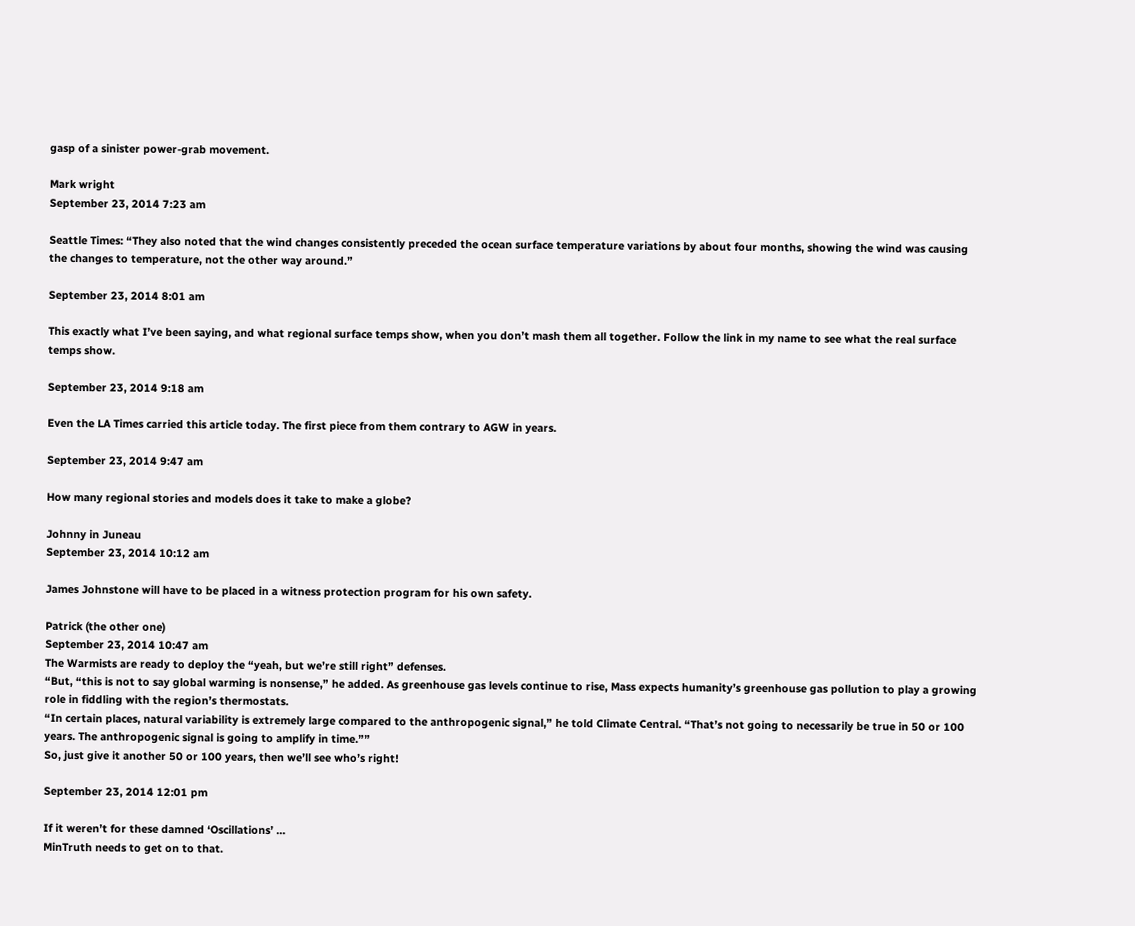gasp of a sinister power-grab movement.

Mark wright
September 23, 2014 7:23 am

Seattle Times: “They also noted that the wind changes consistently preceded the ocean surface temperature variations by about four months, showing the wind was causing the changes to temperature, not the other way around.”

September 23, 2014 8:01 am

This exactly what I’ve been saying, and what regional surface temps show, when you don’t mash them all together. Follow the link in my name to see what the real surface temps show.

September 23, 2014 9:18 am

Even the LA Times carried this article today. The first piece from them contrary to AGW in years.

September 23, 2014 9:47 am

How many regional stories and models does it take to make a globe?

Johnny in Juneau
September 23, 2014 10:12 am

James Johnstone will have to be placed in a witness protection program for his own safety.

Patrick (the other one)
September 23, 2014 10:47 am
The Warmists are ready to deploy the “yeah, but we’re still right” defenses.
“But, “this is not to say global warming is nonsense,” he added. As greenhouse gas levels continue to rise, Mass expects humanity’s greenhouse gas pollution to play a growing role in fiddling with the region’s thermostats.
“In certain places, natural variability is extremely large compared to the anthropogenic signal,” he told Climate Central. “That’s not going to necessarily be true in 50 or 100 years. The anthropogenic signal is going to amplify in time.””
So, just give it another 50 or 100 years, then we’ll see who’s right!

September 23, 2014 12:01 pm

If it weren’t for these damned ‘Oscillations’ …
MinTruth needs to get on to that.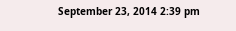September 23, 2014 2:39 pm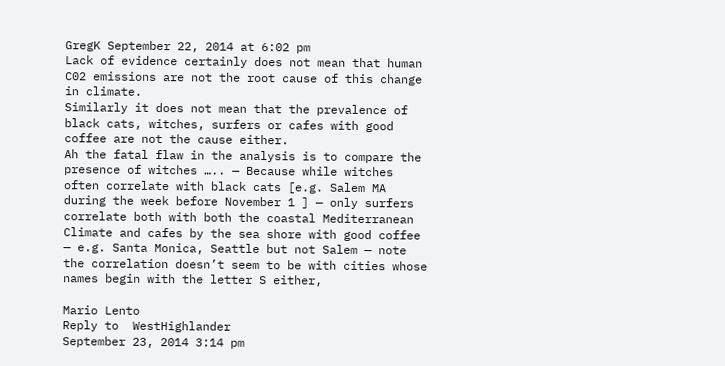GregK September 22, 2014 at 6:02 pm
Lack of evidence certainly does not mean that human C02 emissions are not the root cause of this change in climate.
Similarly it does not mean that the prevalence of black cats, witches, surfers or cafes with good coffee are not the cause either.
Ah the fatal flaw in the analysis is to compare the presence of witches ….. — Because while witches often correlate with black cats [e.g. Salem MA during the week before November 1 ] — only surfers correlate both with both the coastal Mediterranean Climate and cafes by the sea shore with good coffee — e.g. Santa Monica, Seattle but not Salem — note the correlation doesn’t seem to be with cities whose names begin with the letter S either,

Mario Lento
Reply to  WestHighlander
September 23, 2014 3:14 pm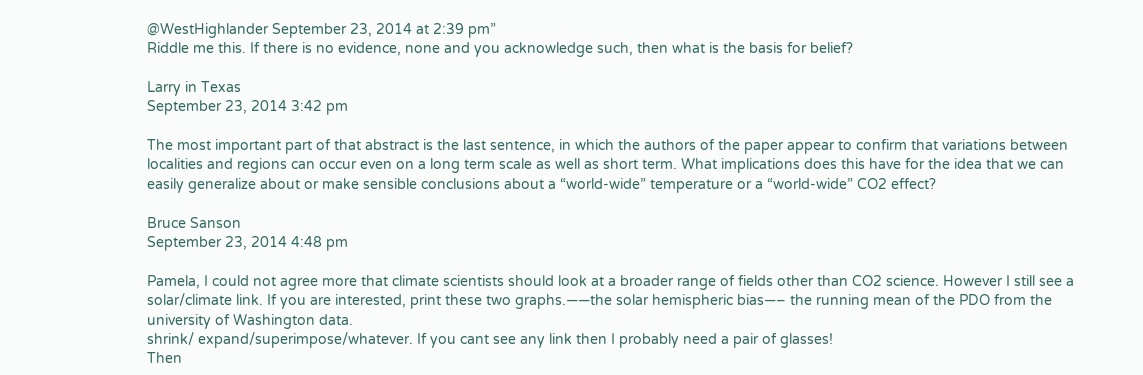@WestHighlander September 23, 2014 at 2:39 pm”
Riddle me this. If there is no evidence, none and you acknowledge such, then what is the basis for belief?

Larry in Texas
September 23, 2014 3:42 pm

The most important part of that abstract is the last sentence, in which the authors of the paper appear to confirm that variations between localities and regions can occur even on a long term scale as well as short term. What implications does this have for the idea that we can easily generalize about or make sensible conclusions about a “world-wide” temperature or a “world-wide” CO2 effect?

Bruce Sanson
September 23, 2014 4:48 pm

Pamela, I could not agree more that climate scientists should look at a broader range of fields other than CO2 science. However I still see a solar/climate link. If you are interested, print these two graphs.——the solar hemispheric bias—– the running mean of the PDO from the university of Washington data.
shrink/ expand/superimpose/whatever. If you cant see any link then I probably need a pair of glasses!
Then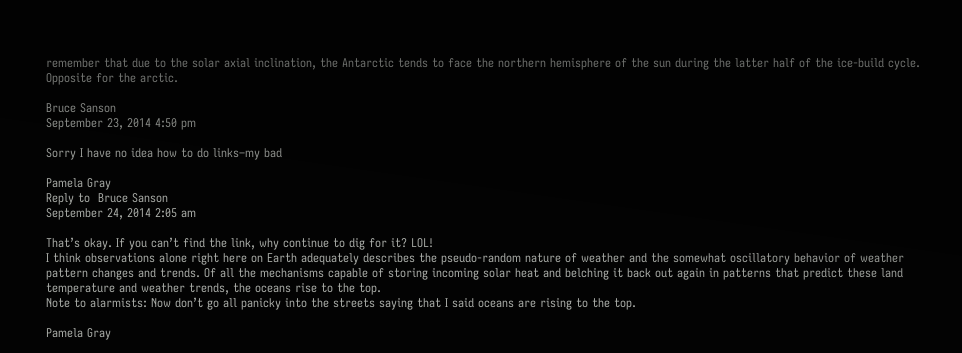remember that due to the solar axial inclination, the Antarctic tends to face the northern hemisphere of the sun during the latter half of the ice-build cycle. Opposite for the arctic.

Bruce Sanson
September 23, 2014 4:50 pm

Sorry I have no idea how to do links–my bad

Pamela Gray
Reply to  Bruce Sanson
September 24, 2014 2:05 am

That’s okay. If you can’t find the link, why continue to dig for it? LOL!
I think observations alone right here on Earth adequately describes the pseudo-random nature of weather and the somewhat oscillatory behavior of weather pattern changes and trends. Of all the mechanisms capable of storing incoming solar heat and belching it back out again in patterns that predict these land temperature and weather trends, the oceans rise to the top.
Note to alarmists: Now don’t go all panicky into the streets saying that I said oceans are rising to the top.

Pamela Gray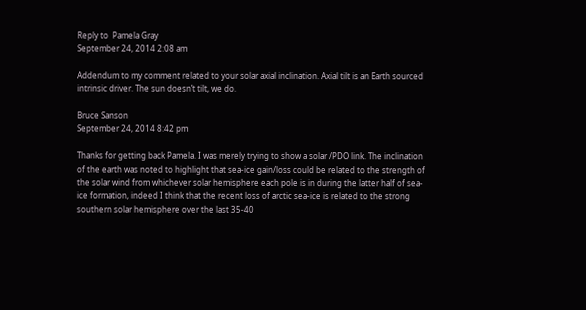Reply to  Pamela Gray
September 24, 2014 2:08 am

Addendum to my comment related to your solar axial inclination. Axial tilt is an Earth sourced intrinsic driver. The sun doesn’t tilt, we do.

Bruce Sanson
September 24, 2014 8:42 pm

Thanks for getting back Pamela. I was merely trying to show a solar /PDO link. The inclination of the earth was noted to highlight that sea-ice gain/loss could be related to the strength of the solar wind from whichever solar hemisphere each pole is in during the latter half of sea-ice formation, indeed I think that the recent loss of arctic sea-ice is related to the strong southern solar hemisphere over the last 35-40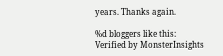years. Thanks again.

%d bloggers like this:
Verified by MonsterInsights